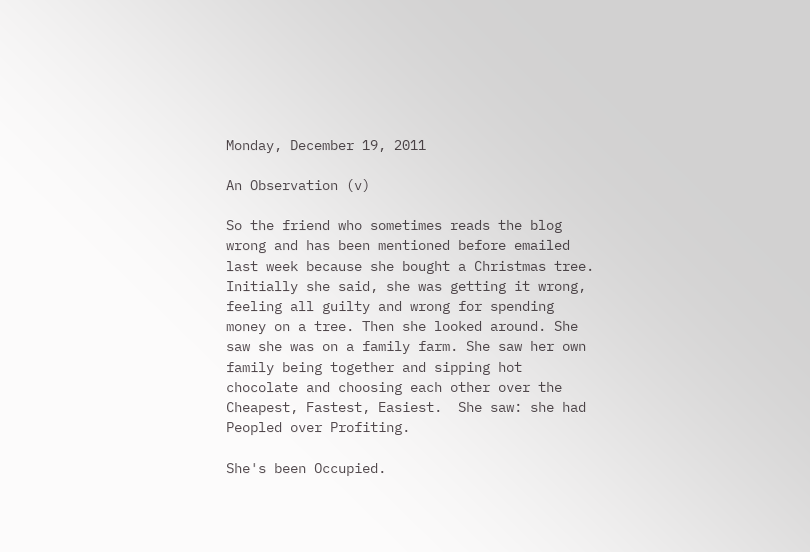Monday, December 19, 2011

An Observation (v)

So the friend who sometimes reads the blog wrong and has been mentioned before emailed last week because she bought a Christmas tree.  Initially she said, she was getting it wrong, feeling all guilty and wrong for spending money on a tree. Then she looked around. She saw she was on a family farm. She saw her own family being together and sipping hot chocolate and choosing each other over the Cheapest, Fastest, Easiest.  She saw: she had Peopled over Profiting.

She's been Occupied.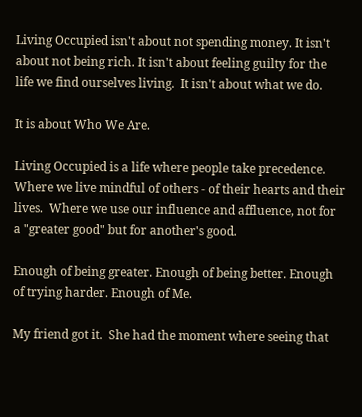Living Occupied isn't about not spending money. It isn't about not being rich. It isn't about feeling guilty for the life we find ourselves living.  It isn't about what we do.

It is about Who We Are.

Living Occupied is a life where people take precedence. Where we live mindful of others - of their hearts and their lives.  Where we use our influence and affluence, not for a "greater good" but for another's good.

Enough of being greater. Enough of being better. Enough of trying harder. Enough of Me.

My friend got it.  She had the moment where seeing that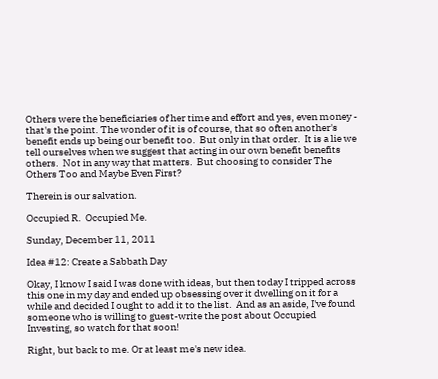Others were the beneficiaries of her time and effort and yes, even money - that's the point. The wonder of it is of course, that so often another's benefit ends up being our benefit too.  But only in that order.  It is a lie we tell ourselves when we suggest that acting in our own benefit benefits others.  Not in any way that matters.  But choosing to consider The Others Too and Maybe Even First?

Therein is our salvation.

Occupied R.  Occupied Me.

Sunday, December 11, 2011

Idea #12: Create a Sabbath Day

Okay, I know I said I was done with ideas, but then today I tripped across this one in my day and ended up obsessing over it dwelling on it for a while and decided I ought to add it to the list.  And as an aside, I've found someone who is willing to guest-write the post about Occupied Investing, so watch for that soon!

Right, but back to me. Or at least me's new idea.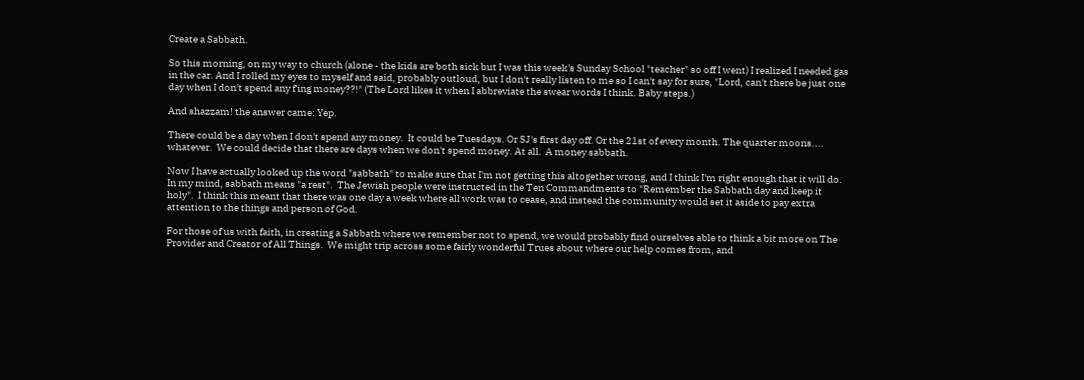Create a Sabbath.

So this morning, on my way to church (alone - the kids are both sick but I was this week's Sunday School "teacher" so off I went) I realized I needed gas in the car. And I rolled my eyes to myself and said, probably outloud, but I don't really listen to me so I can't say for sure, "Lord, can't there be just one day when I don't spend any f'ing money??!" (The Lord likes it when I abbreviate the swear words I think. Baby steps.)

And shazzam! the answer came: Yep.

There could be a day when I don't spend any money.  It could be Tuesdays. Or SJ's first day off. Or the 21st of every month. The quarter moons.... whatever.  We could decide that there are days when we don't spend money. At all.  A money sabbath.

Now I have actually looked up the word "sabbath" to make sure that I'm not getting this altogether wrong, and I think I'm right enough that it will do.  In my mind, sabbath means "a rest".  The Jewish people were instructed in the Ten Commandments to "Remember the Sabbath day and keep it holy".  I think this meant that there was one day a week where all work was to cease, and instead the community would set it aside to pay extra attention to the things and person of God.

For those of us with faith, in creating a Sabbath where we remember not to spend, we would probably find ourselves able to think a bit more on The Provider and Creator of All Things.  We might trip across some fairly wonderful Trues about where our help comes from, and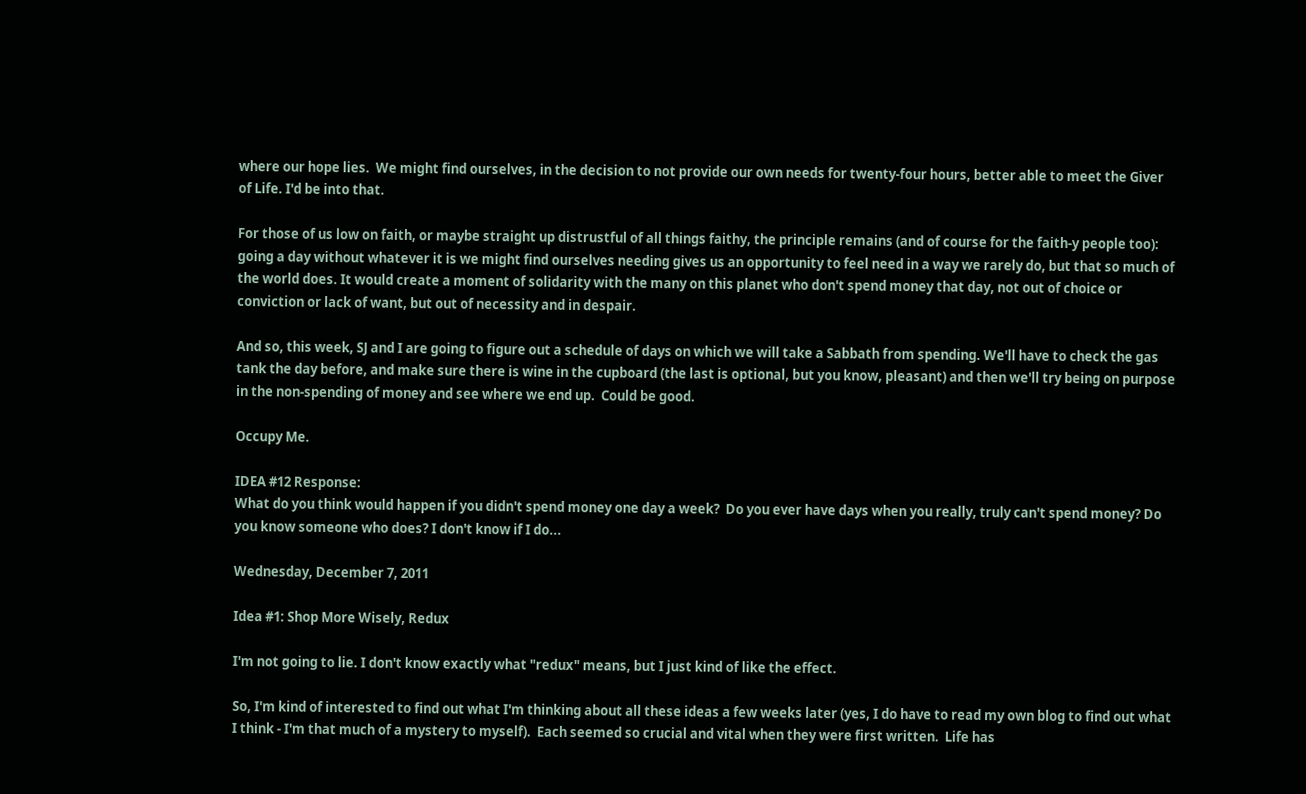where our hope lies.  We might find ourselves, in the decision to not provide our own needs for twenty-four hours, better able to meet the Giver of Life. I'd be into that.

For those of us low on faith, or maybe straight up distrustful of all things faithy, the principle remains (and of course for the faith-y people too): going a day without whatever it is we might find ourselves needing gives us an opportunity to feel need in a way we rarely do, but that so much of the world does. It would create a moment of solidarity with the many on this planet who don't spend money that day, not out of choice or conviction or lack of want, but out of necessity and in despair.

And so, this week, SJ and I are going to figure out a schedule of days on which we will take a Sabbath from spending. We'll have to check the gas tank the day before, and make sure there is wine in the cupboard (the last is optional, but you know, pleasant) and then we'll try being on purpose in the non-spending of money and see where we end up.  Could be good.

Occupy Me.

IDEA #12 Response:
What do you think would happen if you didn't spend money one day a week?  Do you ever have days when you really, truly can't spend money? Do you know someone who does? I don't know if I do...

Wednesday, December 7, 2011

Idea #1: Shop More Wisely, Redux

I'm not going to lie. I don't know exactly what "redux" means, but I just kind of like the effect.

So, I'm kind of interested to find out what I'm thinking about all these ideas a few weeks later (yes, I do have to read my own blog to find out what I think - I'm that much of a mystery to myself).  Each seemed so crucial and vital when they were first written.  Life has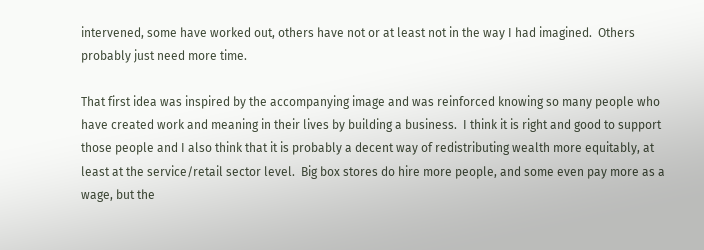intervened, some have worked out, others have not or at least not in the way I had imagined.  Others probably just need more time.

That first idea was inspired by the accompanying image and was reinforced knowing so many people who have created work and meaning in their lives by building a business.  I think it is right and good to support those people and I also think that it is probably a decent way of redistributing wealth more equitably, at least at the service/retail sector level.  Big box stores do hire more people, and some even pay more as a wage, but the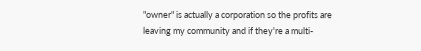"owner" is actually a corporation so the profits are leaving my community and if they're a multi-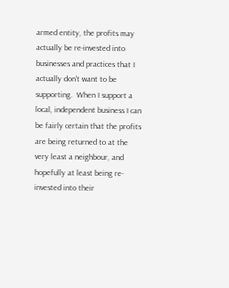armed entity, the profits may actually be re-invested into businesses and practices that I actually don't want to be supporting.  When I support a local, independent business I can be fairly certain that the profits are being returned to at the very least a neighbour, and hopefully at least being re-invested into their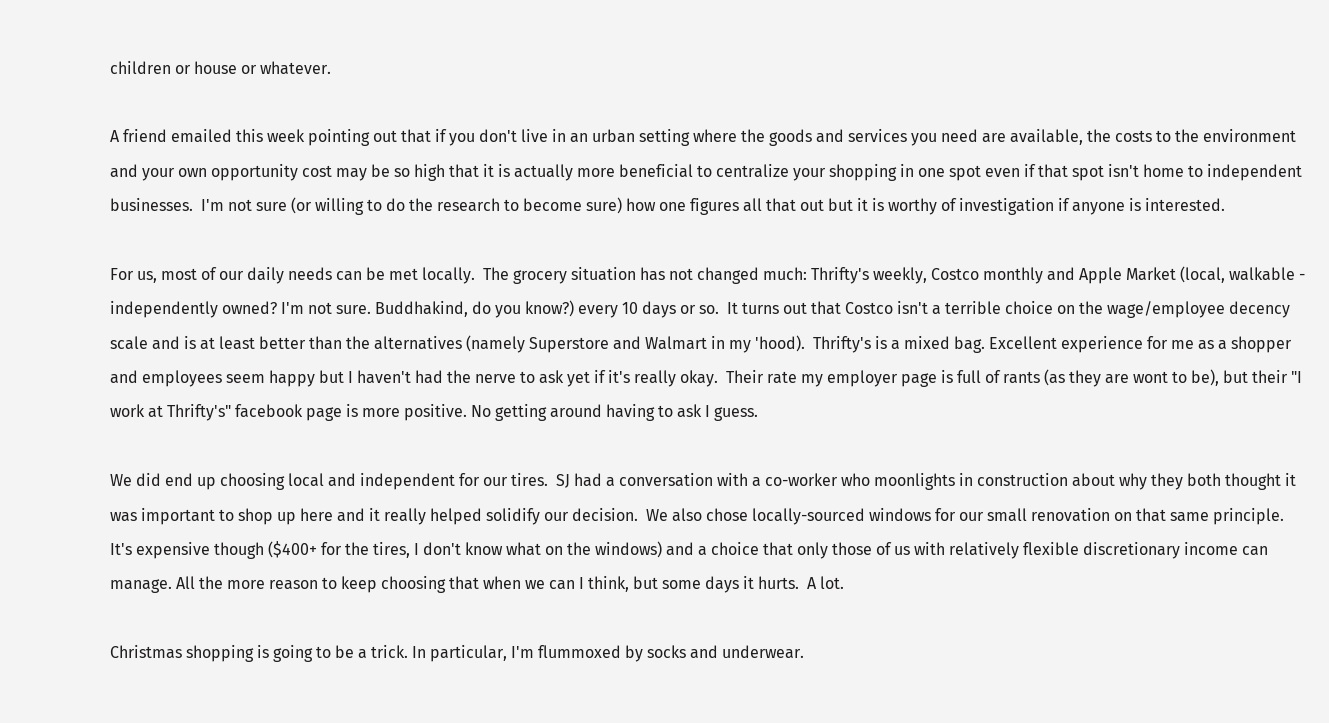children or house or whatever.

A friend emailed this week pointing out that if you don't live in an urban setting where the goods and services you need are available, the costs to the environment and your own opportunity cost may be so high that it is actually more beneficial to centralize your shopping in one spot even if that spot isn't home to independent businesses.  I'm not sure (or willing to do the research to become sure) how one figures all that out but it is worthy of investigation if anyone is interested.

For us, most of our daily needs can be met locally.  The grocery situation has not changed much: Thrifty's weekly, Costco monthly and Apple Market (local, walkable - independently owned? I'm not sure. Buddhakind, do you know?) every 10 days or so.  It turns out that Costco isn't a terrible choice on the wage/employee decency scale and is at least better than the alternatives (namely Superstore and Walmart in my 'hood).  Thrifty's is a mixed bag. Excellent experience for me as a shopper and employees seem happy but I haven't had the nerve to ask yet if it's really okay.  Their rate my employer page is full of rants (as they are wont to be), but their "I work at Thrifty's" facebook page is more positive. No getting around having to ask I guess.

We did end up choosing local and independent for our tires.  SJ had a conversation with a co-worker who moonlights in construction about why they both thought it was important to shop up here and it really helped solidify our decision.  We also chose locally-sourced windows for our small renovation on that same principle.  It's expensive though ($400+ for the tires, I don't know what on the windows) and a choice that only those of us with relatively flexible discretionary income can manage. All the more reason to keep choosing that when we can I think, but some days it hurts.  A lot.

Christmas shopping is going to be a trick. In particular, I'm flummoxed by socks and underwear.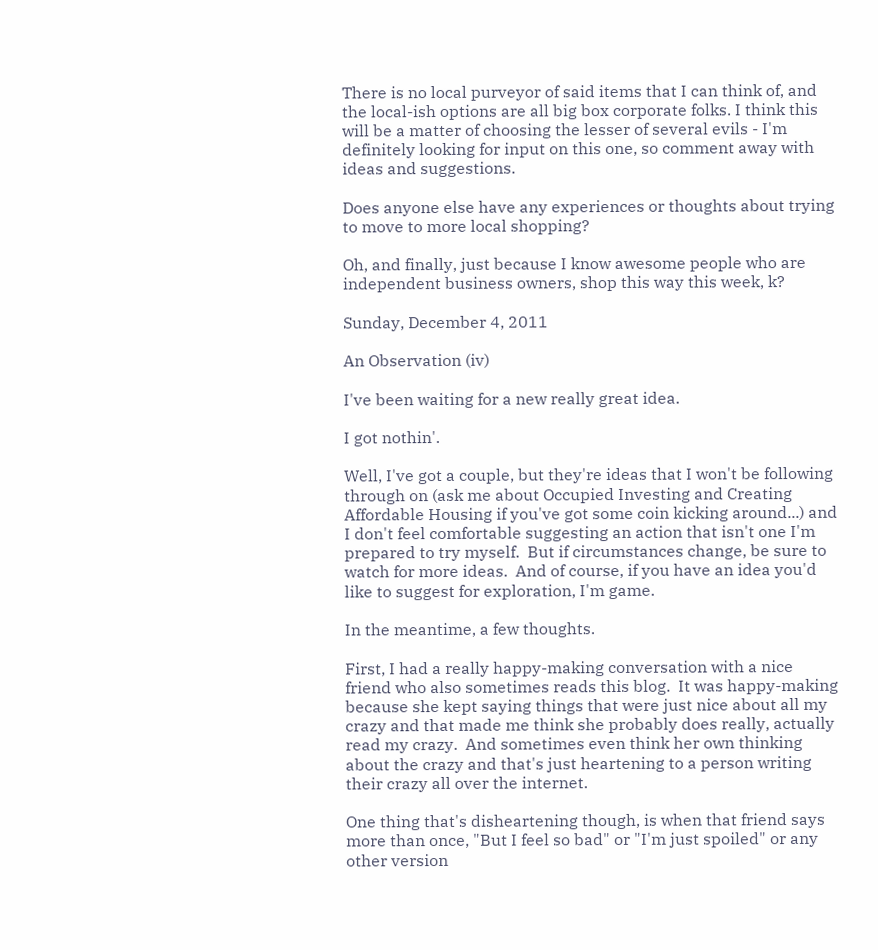There is no local purveyor of said items that I can think of, and the local-ish options are all big box corporate folks. I think this will be a matter of choosing the lesser of several evils - I'm definitely looking for input on this one, so comment away with ideas and suggestions.

Does anyone else have any experiences or thoughts about trying to move to more local shopping?

Oh, and finally, just because I know awesome people who are independent business owners, shop this way this week, k?

Sunday, December 4, 2011

An Observation (iv)

I've been waiting for a new really great idea.

I got nothin'.

Well, I've got a couple, but they're ideas that I won't be following through on (ask me about Occupied Investing and Creating Affordable Housing if you've got some coin kicking around...) and I don't feel comfortable suggesting an action that isn't one I'm prepared to try myself.  But if circumstances change, be sure to watch for more ideas.  And of course, if you have an idea you'd like to suggest for exploration, I'm game.

In the meantime, a few thoughts.

First, I had a really happy-making conversation with a nice friend who also sometimes reads this blog.  It was happy-making because she kept saying things that were just nice about all my crazy and that made me think she probably does really, actually read my crazy.  And sometimes even think her own thinking about the crazy and that's just heartening to a person writing their crazy all over the internet.

One thing that's disheartening though, is when that friend says more than once, "But I feel so bad" or "I'm just spoiled" or any other version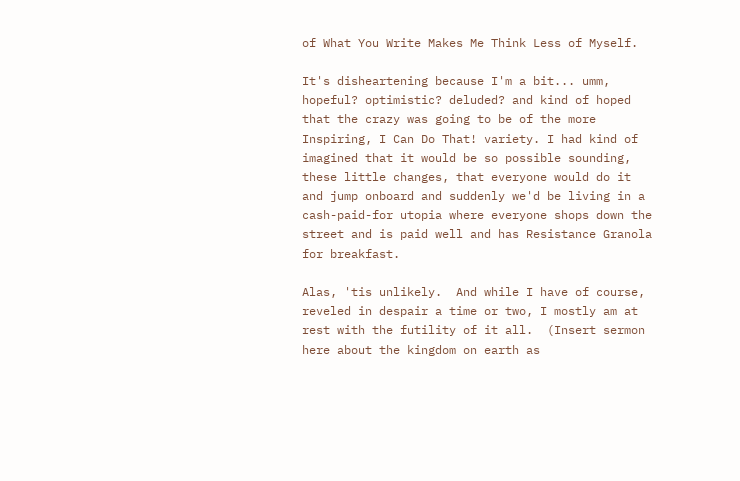of What You Write Makes Me Think Less of Myself.

It's disheartening because I'm a bit... umm, hopeful? optimistic? deluded? and kind of hoped that the crazy was going to be of the more Inspiring, I Can Do That! variety. I had kind of imagined that it would be so possible sounding, these little changes, that everyone would do it and jump onboard and suddenly we'd be living in a cash-paid-for utopia where everyone shops down the street and is paid well and has Resistance Granola for breakfast.

Alas, 'tis unlikely.  And while I have of course, reveled in despair a time or two, I mostly am at rest with the futility of it all.  (Insert sermon here about the kingdom on earth as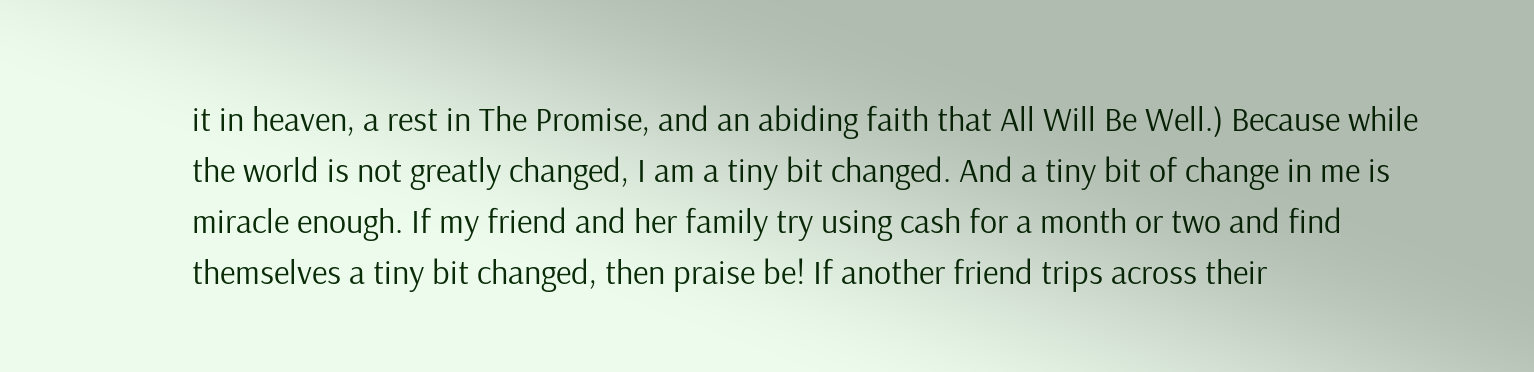it in heaven, a rest in The Promise, and an abiding faith that All Will Be Well.) Because while the world is not greatly changed, I am a tiny bit changed. And a tiny bit of change in me is miracle enough. If my friend and her family try using cash for a month or two and find themselves a tiny bit changed, then praise be! If another friend trips across their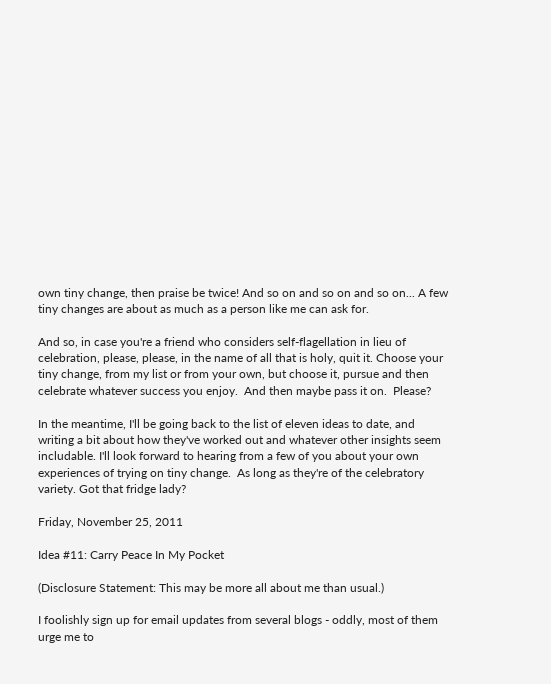own tiny change, then praise be twice! And so on and so on and so on... A few tiny changes are about as much as a person like me can ask for.

And so, in case you're a friend who considers self-flagellation in lieu of celebration, please, please, in the name of all that is holy, quit it. Choose your tiny change, from my list or from your own, but choose it, pursue and then celebrate whatever success you enjoy.  And then maybe pass it on.  Please?

In the meantime, I'll be going back to the list of eleven ideas to date, and writing a bit about how they've worked out and whatever other insights seem includable. I'll look forward to hearing from a few of you about your own experiences of trying on tiny change.  As long as they're of the celebratory variety. Got that fridge lady?

Friday, November 25, 2011

Idea #11: Carry Peace In My Pocket

(Disclosure Statement: This may be more all about me than usual.)

I foolishly sign up for email updates from several blogs - oddly, most of them urge me to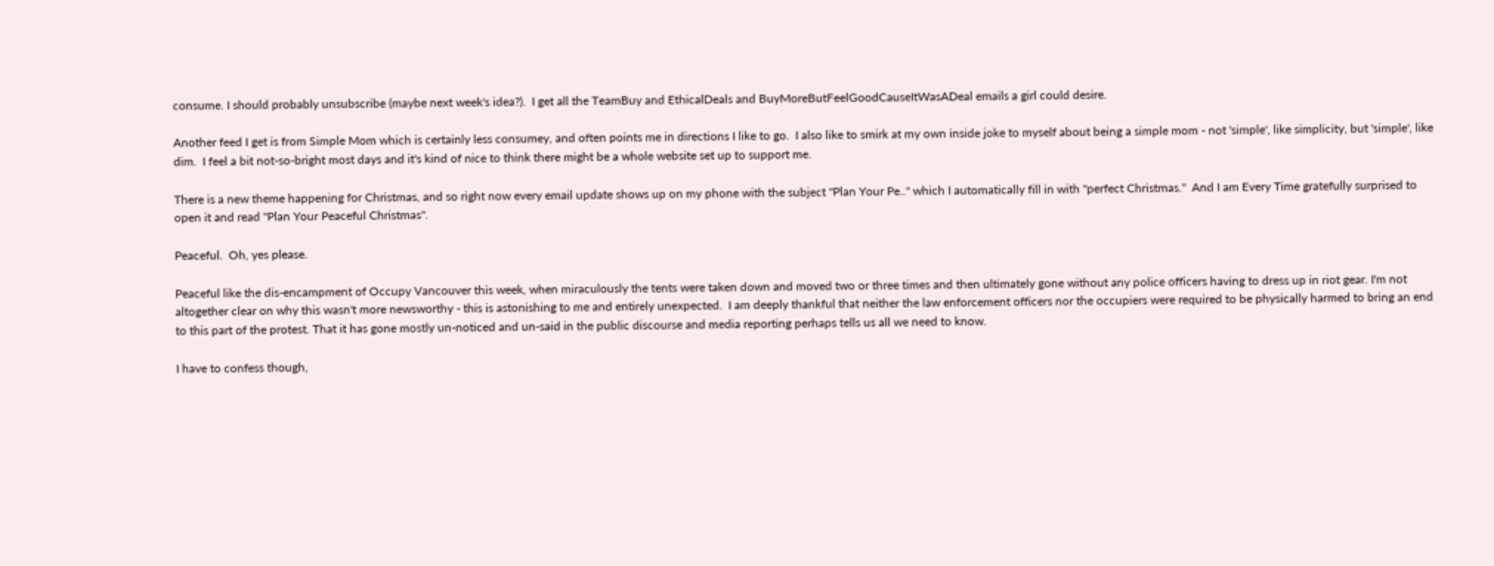consume. I should probably unsubscribe (maybe next week's idea?).  I get all the TeamBuy and EthicalDeals and BuyMoreButFeelGoodCauseItWasADeal emails a girl could desire.

Another feed I get is from Simple Mom which is certainly less consumey, and often points me in directions I like to go.  I also like to smirk at my own inside joke to myself about being a simple mom - not 'simple', like simplicity, but 'simple', like dim.  I feel a bit not-so-bright most days and it's kind of nice to think there might be a whole website set up to support me.

There is a new theme happening for Christmas, and so right now every email update shows up on my phone with the subject "Plan Your Pe.." which I automatically fill in with "perfect Christmas."  And I am Every Time gratefully surprised to open it and read "Plan Your Peaceful Christmas".

Peaceful.  Oh, yes please.

Peaceful like the dis-encampment of Occupy Vancouver this week, when miraculously the tents were taken down and moved two or three times and then ultimately gone without any police officers having to dress up in riot gear. I'm not altogether clear on why this wasn't more newsworthy - this is astonishing to me and entirely unexpected.  I am deeply thankful that neither the law enforcement officers nor the occupiers were required to be physically harmed to bring an end to this part of the protest. That it has gone mostly un-noticed and un-said in the public discourse and media reporting perhaps tells us all we need to know.

I have to confess though,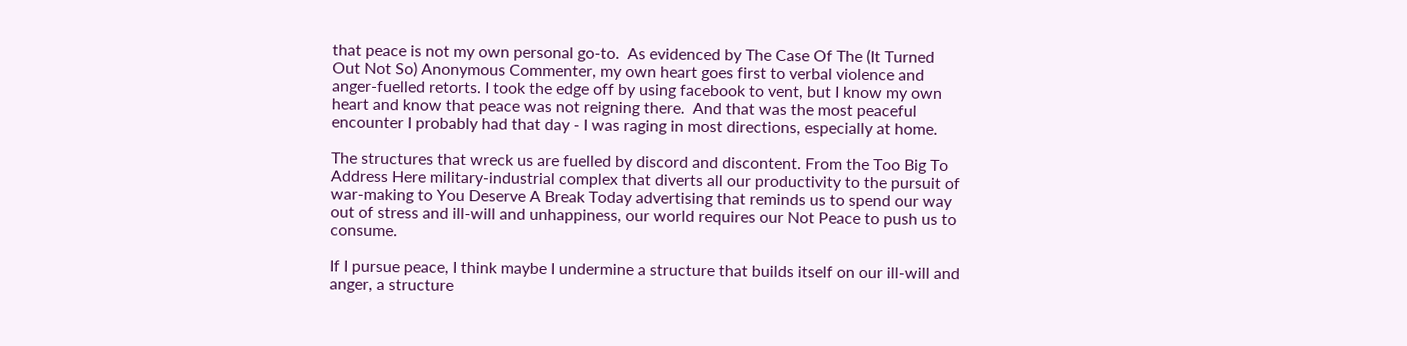that peace is not my own personal go-to.  As evidenced by The Case Of The (It Turned Out Not So) Anonymous Commenter, my own heart goes first to verbal violence and anger-fuelled retorts. I took the edge off by using facebook to vent, but I know my own heart and know that peace was not reigning there.  And that was the most peaceful encounter I probably had that day - I was raging in most directions, especially at home.

The structures that wreck us are fuelled by discord and discontent. From the Too Big To Address Here military-industrial complex that diverts all our productivity to the pursuit of war-making to You Deserve A Break Today advertising that reminds us to spend our way out of stress and ill-will and unhappiness, our world requires our Not Peace to push us to consume.

If I pursue peace, I think maybe I undermine a structure that builds itself on our ill-will and anger, a structure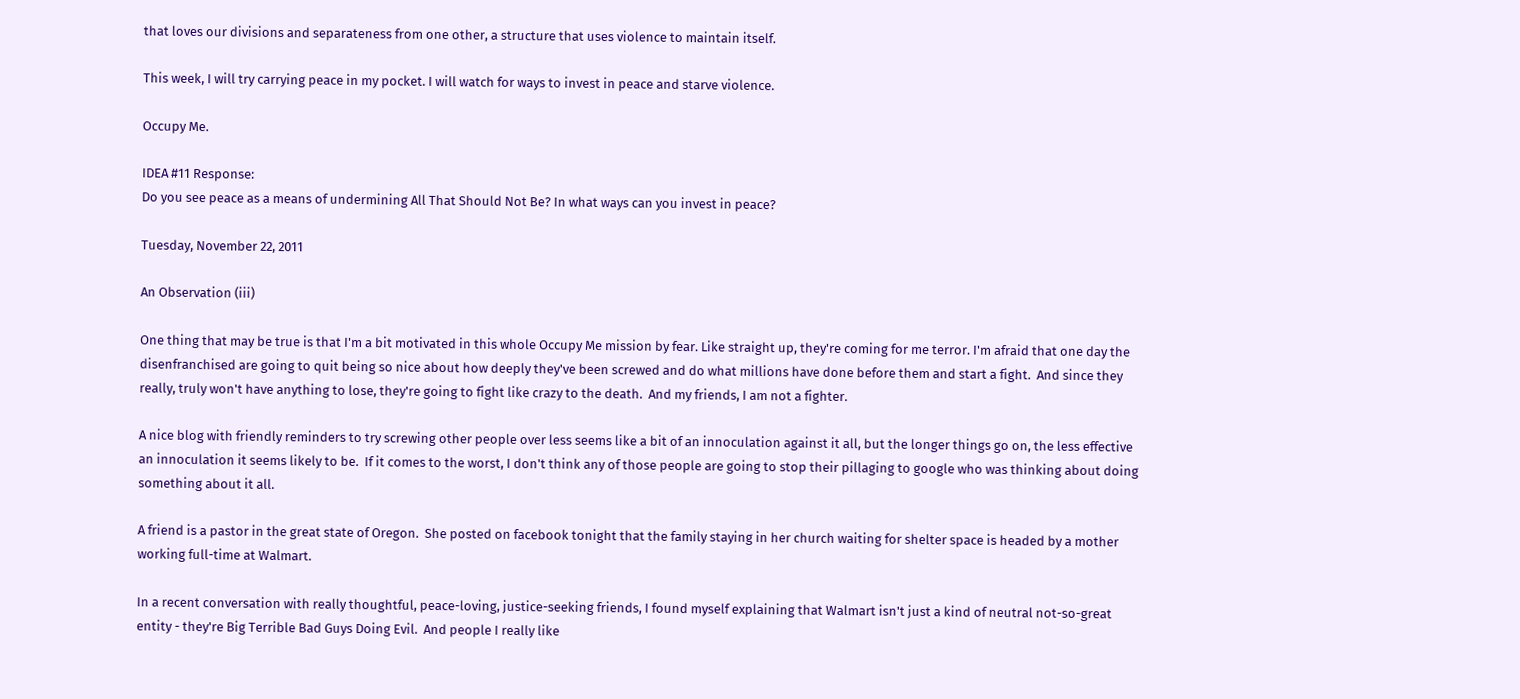that loves our divisions and separateness from one other, a structure that uses violence to maintain itself.

This week, I will try carrying peace in my pocket. I will watch for ways to invest in peace and starve violence.

Occupy Me.

IDEA #11 Response:
Do you see peace as a means of undermining All That Should Not Be? In what ways can you invest in peace?

Tuesday, November 22, 2011

An Observation (iii)

One thing that may be true is that I'm a bit motivated in this whole Occupy Me mission by fear. Like straight up, they're coming for me terror. I'm afraid that one day the disenfranchised are going to quit being so nice about how deeply they've been screwed and do what millions have done before them and start a fight.  And since they really, truly won't have anything to lose, they're going to fight like crazy to the death.  And my friends, I am not a fighter.

A nice blog with friendly reminders to try screwing other people over less seems like a bit of an innoculation against it all, but the longer things go on, the less effective an innoculation it seems likely to be.  If it comes to the worst, I don't think any of those people are going to stop their pillaging to google who was thinking about doing something about it all.

A friend is a pastor in the great state of Oregon.  She posted on facebook tonight that the family staying in her church waiting for shelter space is headed by a mother working full-time at Walmart.

In a recent conversation with really thoughtful, peace-loving, justice-seeking friends, I found myself explaining that Walmart isn't just a kind of neutral not-so-great entity - they're Big Terrible Bad Guys Doing Evil.  And people I really like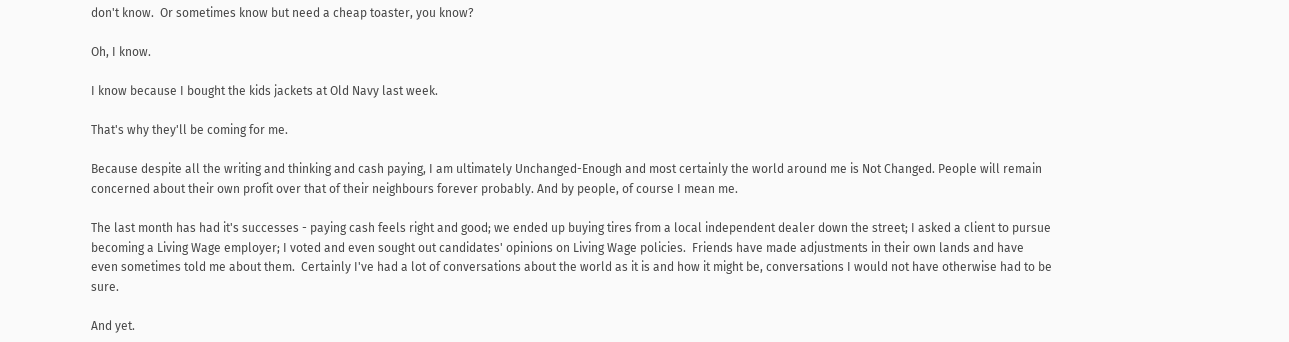don't know.  Or sometimes know but need a cheap toaster, you know?

Oh, I know.

I know because I bought the kids jackets at Old Navy last week.

That's why they'll be coming for me.

Because despite all the writing and thinking and cash paying, I am ultimately Unchanged-Enough and most certainly the world around me is Not Changed. People will remain concerned about their own profit over that of their neighbours forever probably. And by people, of course I mean me.

The last month has had it's successes - paying cash feels right and good; we ended up buying tires from a local independent dealer down the street; I asked a client to pursue becoming a Living Wage employer; I voted and even sought out candidates' opinions on Living Wage policies.  Friends have made adjustments in their own lands and have even sometimes told me about them.  Certainly I've had a lot of conversations about the world as it is and how it might be, conversations I would not have otherwise had to be sure.

And yet.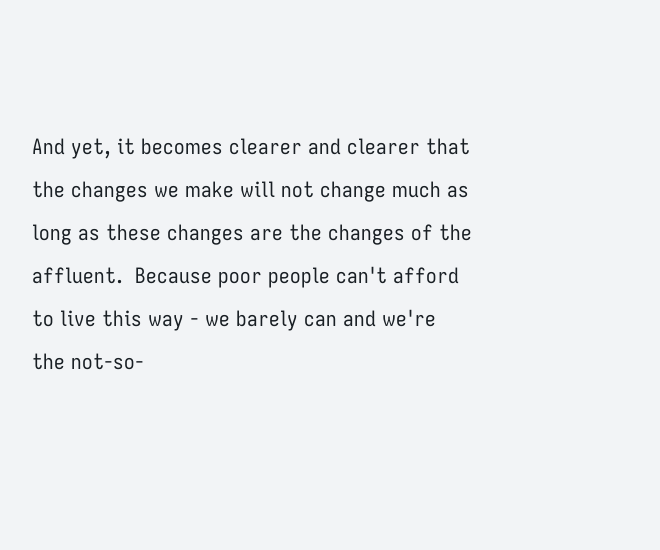And yet, it becomes clearer and clearer that the changes we make will not change much as long as these changes are the changes of the affluent.  Because poor people can't afford to live this way - we barely can and we're the not-so-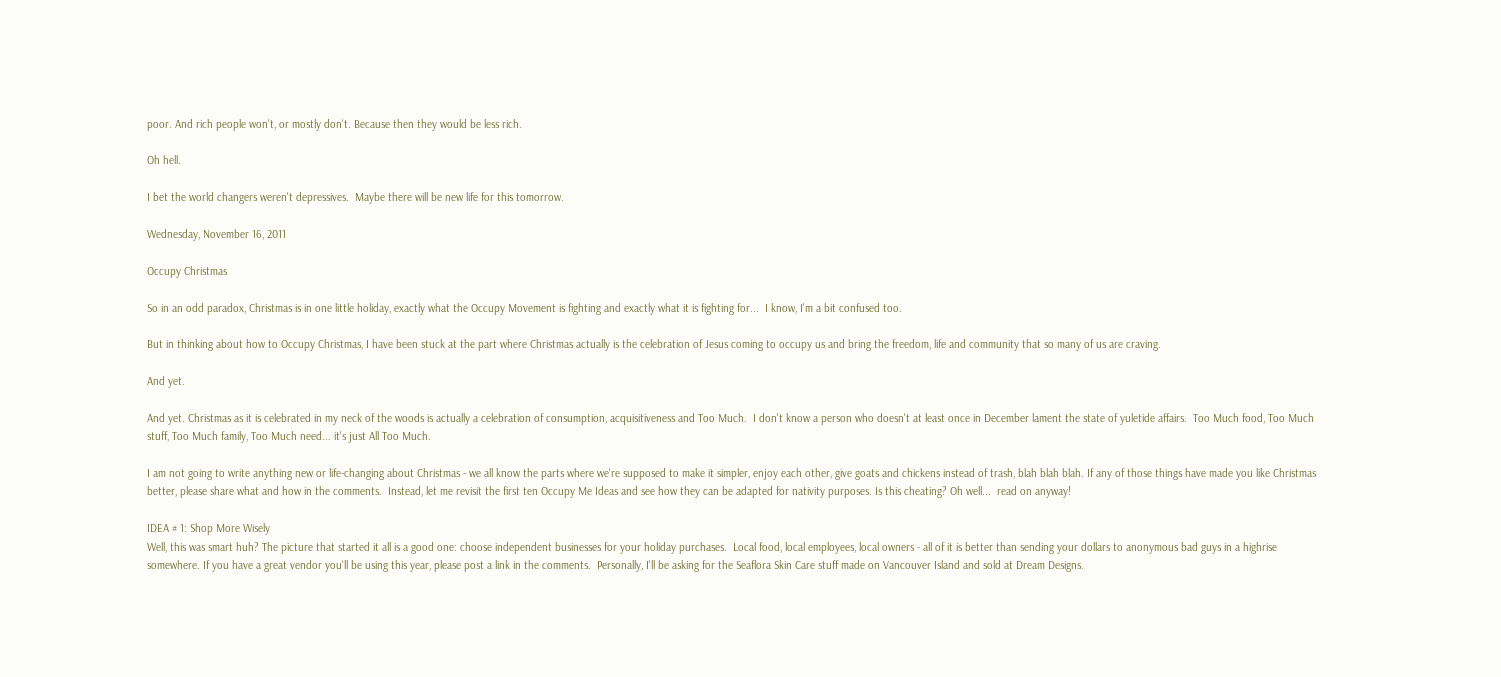poor. And rich people won't, or mostly don't. Because then they would be less rich.

Oh hell.

I bet the world changers weren't depressives.  Maybe there will be new life for this tomorrow.

Wednesday, November 16, 2011

Occupy Christmas

So in an odd paradox, Christmas is in one little holiday, exactly what the Occupy Movement is fighting and exactly what it is fighting for...  I know, I'm a bit confused too.

But in thinking about how to Occupy Christmas, I have been stuck at the part where Christmas actually is the celebration of Jesus coming to occupy us and bring the freedom, life and community that so many of us are craving.

And yet.

And yet. Christmas as it is celebrated in my neck of the woods is actually a celebration of consumption, acquisitiveness and Too Much.  I don't know a person who doesn't at least once in December lament the state of yuletide affairs.  Too Much food, Too Much stuff, Too Much family, Too Much need... it's just All Too Much.

I am not going to write anything new or life-changing about Christmas - we all know the parts where we're supposed to make it simpler, enjoy each other, give goats and chickens instead of trash, blah blah blah. If any of those things have made you like Christmas better, please share what and how in the comments.  Instead, let me revisit the first ten Occupy Me Ideas and see how they can be adapted for nativity purposes. Is this cheating? Oh well...  read on anyway!

IDEA # 1: Shop More Wisely
Well, this was smart huh? The picture that started it all is a good one: choose independent businesses for your holiday purchases.  Local food, local employees, local owners - all of it is better than sending your dollars to anonymous bad guys in a highrise somewhere. If you have a great vendor you'll be using this year, please post a link in the comments.  Personally, I'll be asking for the Seaflora Skin Care stuff made on Vancouver Island and sold at Dream Designs.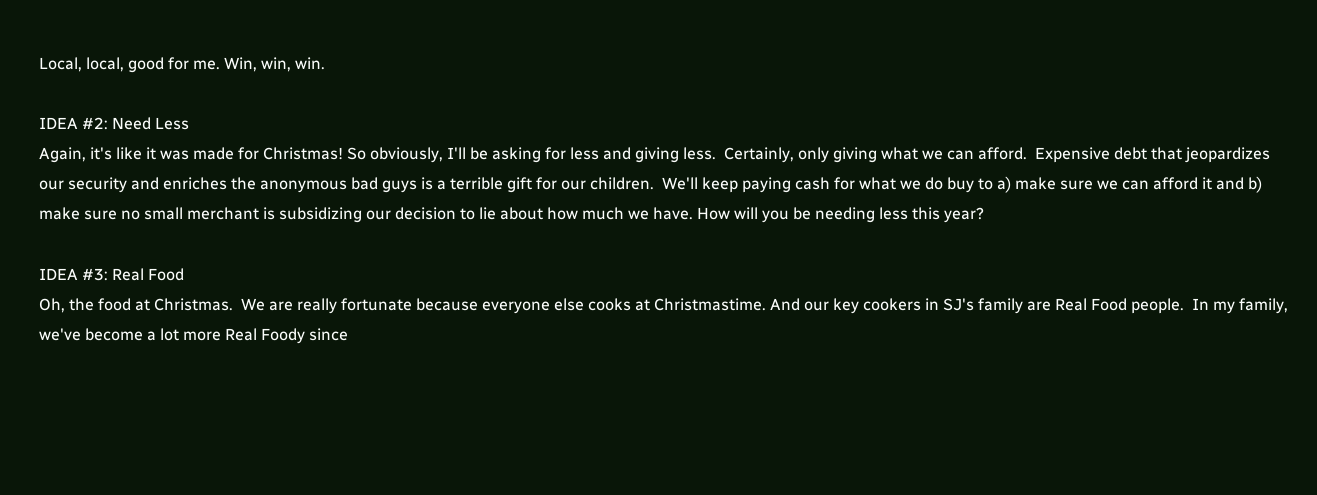Local, local, good for me. Win, win, win.

IDEA #2: Need Less
Again, it's like it was made for Christmas! So obviously, I'll be asking for less and giving less.  Certainly, only giving what we can afford.  Expensive debt that jeopardizes our security and enriches the anonymous bad guys is a terrible gift for our children.  We'll keep paying cash for what we do buy to a) make sure we can afford it and b) make sure no small merchant is subsidizing our decision to lie about how much we have. How will you be needing less this year?

IDEA #3: Real Food
Oh, the food at Christmas.  We are really fortunate because everyone else cooks at Christmastime. And our key cookers in SJ's family are Real Food people.  In my family, we've become a lot more Real Foody since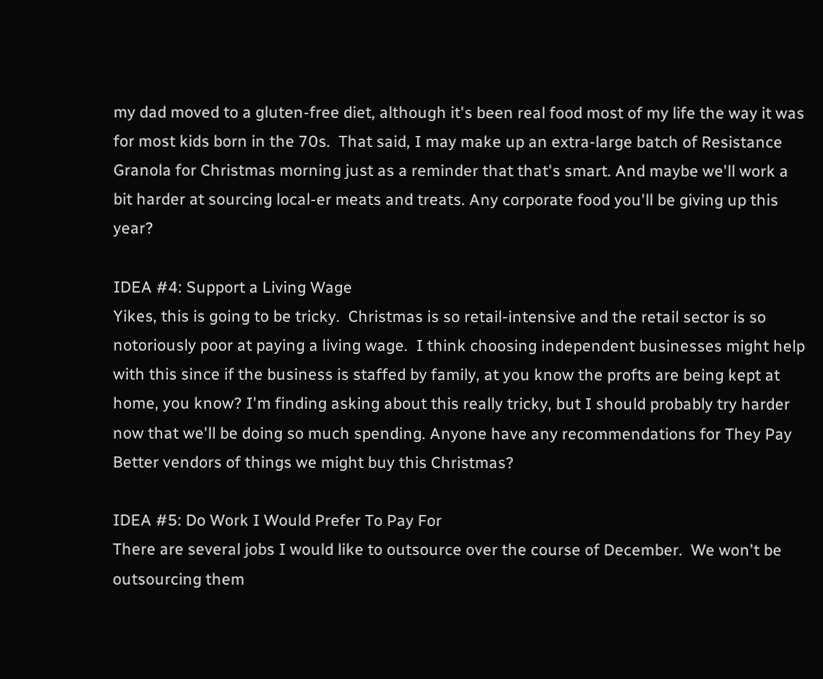my dad moved to a gluten-free diet, although it's been real food most of my life the way it was for most kids born in the 70s.  That said, I may make up an extra-large batch of Resistance Granola for Christmas morning just as a reminder that that's smart. And maybe we'll work a bit harder at sourcing local-er meats and treats. Any corporate food you'll be giving up this year?

IDEA #4: Support a Living Wage
Yikes, this is going to be tricky.  Christmas is so retail-intensive and the retail sector is so notoriously poor at paying a living wage.  I think choosing independent businesses might help with this since if the business is staffed by family, at you know the profts are being kept at home, you know? I'm finding asking about this really tricky, but I should probably try harder now that we'll be doing so much spending. Anyone have any recommendations for They Pay Better vendors of things we might buy this Christmas?

IDEA #5: Do Work I Would Prefer To Pay For
There are several jobs I would like to outsource over the course of December.  We won't be outsourcing them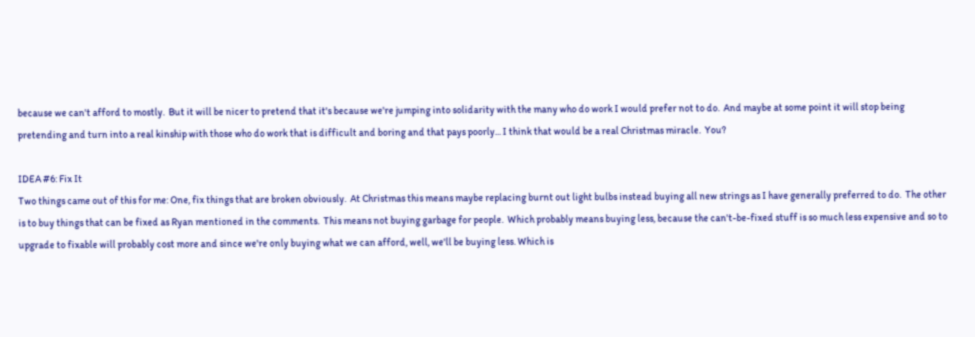because we can't afford to mostly.  But it will be nicer to pretend that it's because we're jumping into solidarity with the many who do work I would prefer not to do.  And maybe at some point it will stop being pretending and turn into a real kinship with those who do work that is difficult and boring and that pays poorly... I think that would be a real Christmas miracle.  You?

IDEA #6: Fix It
Two things came out of this for me: One, fix things that are broken obviously.  At Christmas this means maybe replacing burnt out light bulbs instead buying all new strings as I have generally preferred to do.  The other is to buy things that can be fixed as Ryan mentioned in the comments.  This means not buying garbage for people.  Which probably means buying less, because the can't-be-fixed stuff is so much less expensive and so to upgrade to fixable will probably cost more and since we're only buying what we can afford, well, we'll be buying less. Which is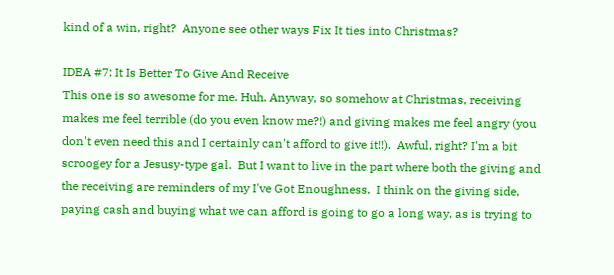kind of a win, right?  Anyone see other ways Fix It ties into Christmas?

IDEA #7: It Is Better To Give And Receive
This one is so awesome for me. Huh. Anyway, so somehow at Christmas, receiving makes me feel terrible (do you even know me?!) and giving makes me feel angry (you don't even need this and I certainly can't afford to give it!!).  Awful, right? I'm a bit scroogey for a Jesusy-type gal.  But I want to live in the part where both the giving and the receiving are reminders of my I've Got Enoughness.  I think on the giving side, paying cash and buying what we can afford is going to go a long way, as is trying to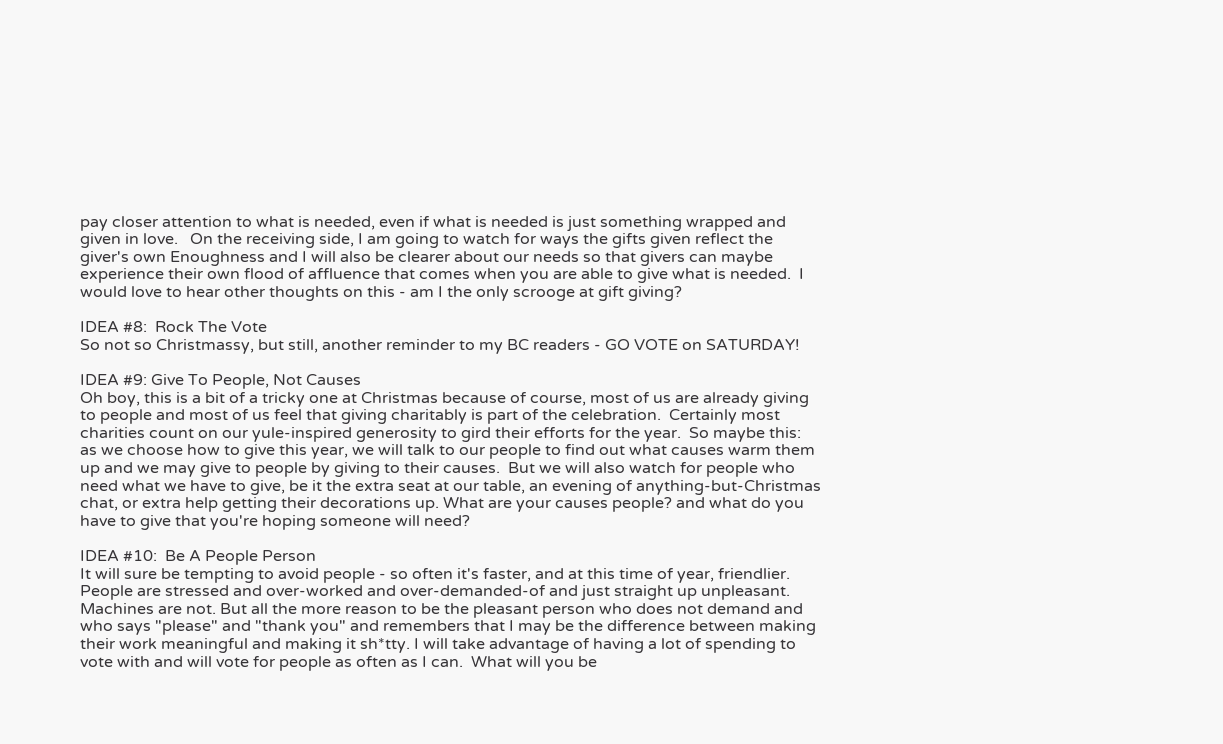pay closer attention to what is needed, even if what is needed is just something wrapped and given in love.   On the receiving side, I am going to watch for ways the gifts given reflect the giver's own Enoughness and I will also be clearer about our needs so that givers can maybe experience their own flood of affluence that comes when you are able to give what is needed.  I would love to hear other thoughts on this - am I the only scrooge at gift giving?

IDEA #8:  Rock The Vote
So not so Christmassy, but still, another reminder to my BC readers - GO VOTE on SATURDAY!

IDEA #9: Give To People, Not Causes
Oh boy, this is a bit of a tricky one at Christmas because of course, most of us are already giving to people and most of us feel that giving charitably is part of the celebration.  Certainly most charities count on our yule-inspired generosity to gird their efforts for the year.  So maybe this:  as we choose how to give this year, we will talk to our people to find out what causes warm them up and we may give to people by giving to their causes.  But we will also watch for people who need what we have to give, be it the extra seat at our table, an evening of anything-but-Christmas chat, or extra help getting their decorations up. What are your causes people? and what do you have to give that you're hoping someone will need?

IDEA #10:  Be A People Person
It will sure be tempting to avoid people - so often it's faster, and at this time of year, friendlier.  People are stressed and over-worked and over-demanded-of and just straight up unpleasant. Machines are not. But all the more reason to be the pleasant person who does not demand and who says "please" and "thank you" and remembers that I may be the difference between making their work meaningful and making it sh*tty. I will take advantage of having a lot of spending to vote with and will vote for people as often as I can.  What will you be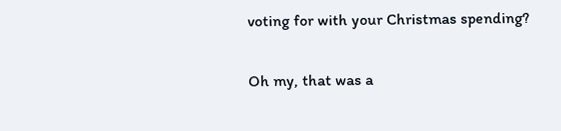voting for with your Christmas spending?

Oh my, that was a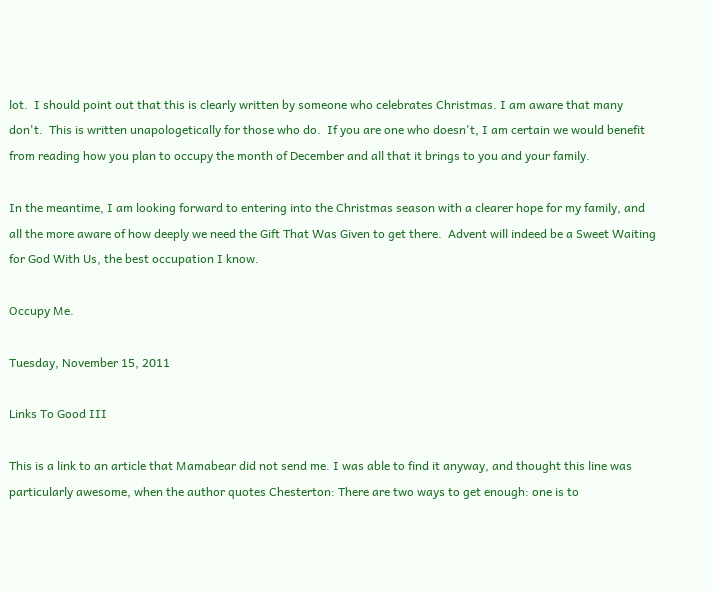lot.  I should point out that this is clearly written by someone who celebrates Christmas. I am aware that many don't.  This is written unapologetically for those who do.  If you are one who doesn't, I am certain we would benefit from reading how you plan to occupy the month of December and all that it brings to you and your family.

In the meantime, I am looking forward to entering into the Christmas season with a clearer hope for my family, and all the more aware of how deeply we need the Gift That Was Given to get there.  Advent will indeed be a Sweet Waiting for God With Us, the best occupation I know.

Occupy Me.

Tuesday, November 15, 2011

Links To Good III

This is a link to an article that Mamabear did not send me. I was able to find it anyway, and thought this line was particularly awesome, when the author quotes Chesterton: There are two ways to get enough: one is to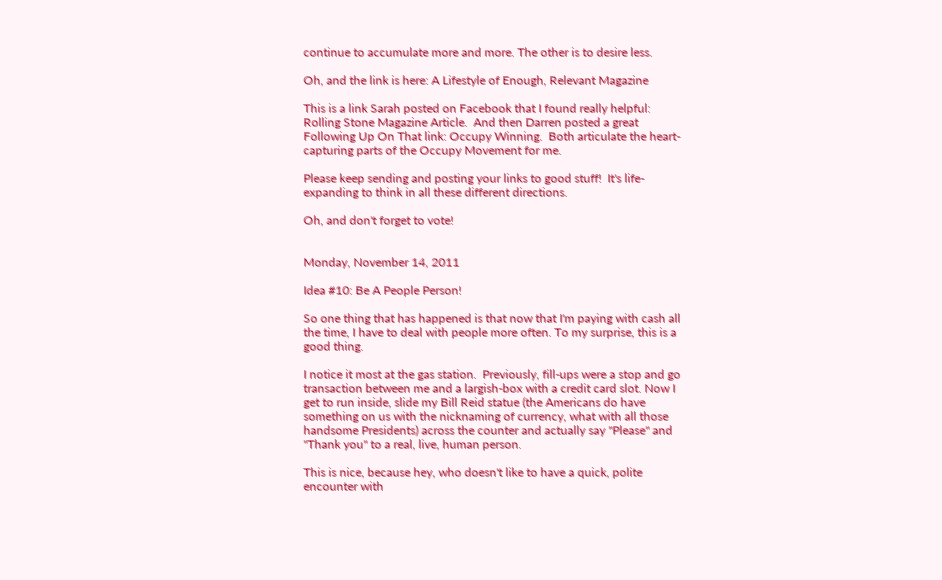continue to accumulate more and more. The other is to desire less.

Oh, and the link is here: A Lifestyle of Enough, Relevant Magazine

This is a link Sarah posted on Facebook that I found really helpful: Rolling Stone Magazine Article.  And then Darren posted a great Following Up On That link: Occupy Winning.  Both articulate the heart-capturing parts of the Occupy Movement for me.

Please keep sending and posting your links to good stuff!  It's life-expanding to think in all these different directions.

Oh, and don't forget to vote!


Monday, November 14, 2011

Idea #10: Be A People Person!

So one thing that has happened is that now that I'm paying with cash all the time, I have to deal with people more often. To my surprise, this is a good thing.

I notice it most at the gas station.  Previously, fill-ups were a stop and go transaction between me and a largish-box with a credit card slot. Now I get to run inside, slide my Bill Reid statue (the Americans do have something on us with the nicknaming of currency, what with all those handsome Presidents) across the counter and actually say "Please" and "Thank you" to a real, live, human person.

This is nice, because hey, who doesn't like to have a quick, polite encounter with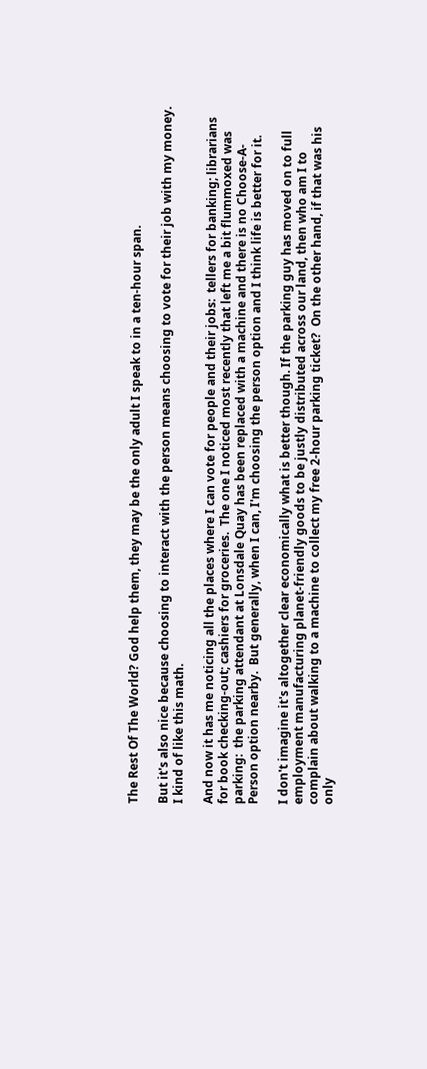The Rest Of The World? God help them, they may be the only adult I speak to in a ten-hour span.

But it's also nice because choosing to interact with the person means choosing to vote for their job with my money.  I kind of like this math.

And now it has me noticing all the places where I can vote for people and their jobs:  tellers for banking; librarians for book checking-out; cashiers for groceries.  The one I noticed most recently that left me a bit flummoxed was parking:  the parking attendant at Lonsdale Quay has been replaced with a machine and there is no Choose-A-Person option nearby.  But generally, when I can, I'm choosing the person option and I think life is better for it.

I don't imagine it's altogether clear economically what is better though. If the parking guy has moved on to full employment manufacturing planet-friendly goods to be justly distributed across our land, then who am I to complain about walking to a machine to collect my free 2-hour parking ticket?  On the other hand, if that was his only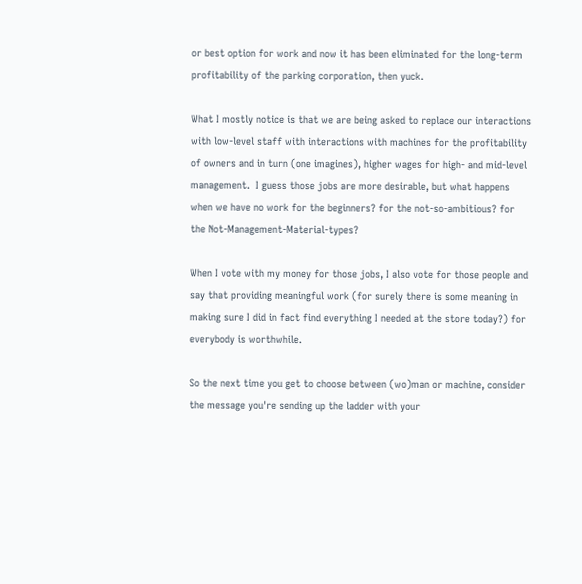or best option for work and now it has been eliminated for the long-term profitability of the parking corporation, then yuck.

What I mostly notice is that we are being asked to replace our interactions with low-level staff with interactions with machines for the profitability of owners and in turn (one imagines), higher wages for high- and mid-level management.  I guess those jobs are more desirable, but what happens when we have no work for the beginners? for the not-so-ambitious? for the Not-Management-Material-types?

When I vote with my money for those jobs, I also vote for those people and say that providing meaningful work (for surely there is some meaning in making sure I did in fact find everything I needed at the store today?) for everybody is worthwhile.

So the next time you get to choose between (wo)man or machine, consider the message you're sending up the ladder with your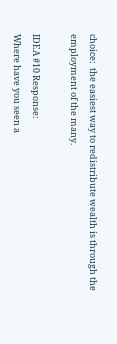choice:  the easiest way to redistribute wealth is through the employment of the many.

IDEA #10 Response:
Where have you seen a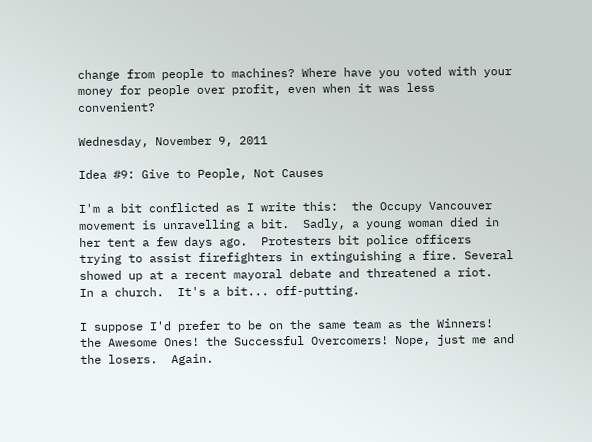change from people to machines? Where have you voted with your money for people over profit, even when it was less convenient?

Wednesday, November 9, 2011

Idea #9: Give to People, Not Causes

I'm a bit conflicted as I write this:  the Occupy Vancouver movement is unravelling a bit.  Sadly, a young woman died in her tent a few days ago.  Protesters bit police officers trying to assist firefighters in extinguishing a fire. Several showed up at a recent mayoral debate and threatened a riot.  In a church.  It's a bit... off-putting.

I suppose I'd prefer to be on the same team as the Winners! the Awesome Ones! the Successful Overcomers! Nope, just me and the losers.  Again.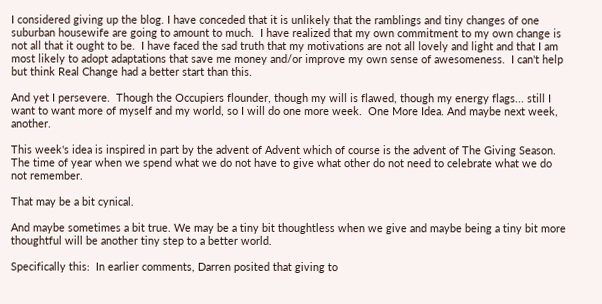I considered giving up the blog. I have conceded that it is unlikely that the ramblings and tiny changes of one suburban housewife are going to amount to much.  I have realized that my own commitment to my own change is not all that it ought to be.  I have faced the sad truth that my motivations are not all lovely and light and that I am most likely to adopt adaptations that save me money and/or improve my own sense of awesomeness.  I can't help but think Real Change had a better start than this.

And yet I persevere.  Though the Occupiers flounder, though my will is flawed, though my energy flags... still I want to want more of myself and my world, so I will do one more week.  One More Idea. And maybe next week, another.

This week's idea is inspired in part by the advent of Advent which of course is the advent of The Giving Season.  The time of year when we spend what we do not have to give what other do not need to celebrate what we do not remember.

That may be a bit cynical.

And maybe sometimes a bit true. We may be a tiny bit thoughtless when we give and maybe being a tiny bit more thoughtful will be another tiny step to a better world.

Specifically this:  In earlier comments, Darren posited that giving to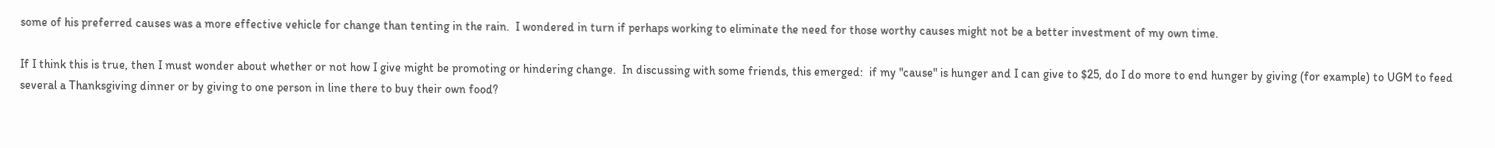some of his preferred causes was a more effective vehicle for change than tenting in the rain.  I wondered in turn if perhaps working to eliminate the need for those worthy causes might not be a better investment of my own time.

If I think this is true, then I must wonder about whether or not how I give might be promoting or hindering change.  In discussing with some friends, this emerged:  if my "cause" is hunger and I can give to $25, do I do more to end hunger by giving (for example) to UGM to feed several a Thanksgiving dinner or by giving to one person in line there to buy their own food?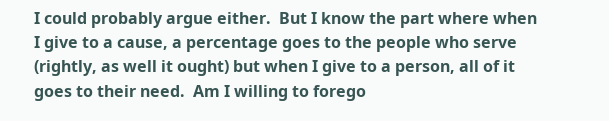I could probably argue either.  But I know the part where when I give to a cause, a percentage goes to the people who serve (rightly, as well it ought) but when I give to a person, all of it goes to their need.  Am I willing to forego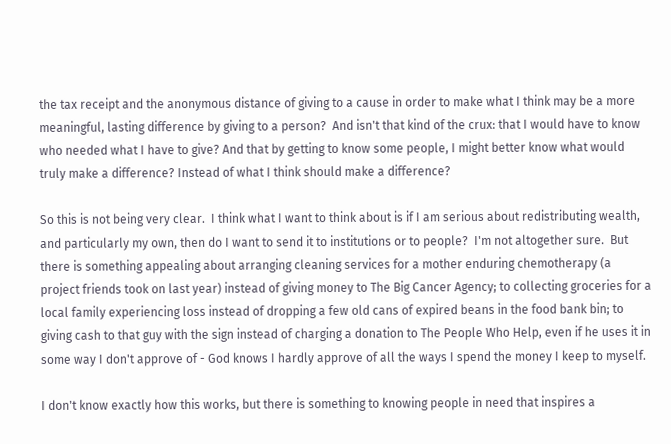the tax receipt and the anonymous distance of giving to a cause in order to make what I think may be a more meaningful, lasting difference by giving to a person?  And isn't that kind of the crux: that I would have to know who needed what I have to give? And that by getting to know some people, I might better know what would truly make a difference? Instead of what I think should make a difference?

So this is not being very clear.  I think what I want to think about is if I am serious about redistributing wealth, and particularly my own, then do I want to send it to institutions or to people?  I'm not altogether sure.  But there is something appealing about arranging cleaning services for a mother enduring chemotherapy (a project friends took on last year) instead of giving money to The Big Cancer Agency; to collecting groceries for a local family experiencing loss instead of dropping a few old cans of expired beans in the food bank bin; to giving cash to that guy with the sign instead of charging a donation to The People Who Help, even if he uses it in some way I don't approve of - God knows I hardly approve of all the ways I spend the money I keep to myself.

I don't know exactly how this works, but there is something to knowing people in need that inspires a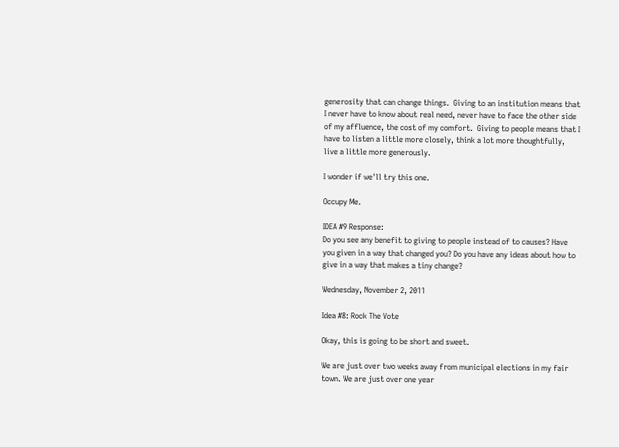generosity that can change things.  Giving to an institution means that I never have to know about real need, never have to face the other side of my affluence, the cost of my comfort.  Giving to people means that I have to listen a little more closely, think a lot more thoughtfully, live a little more generously.

I wonder if we'll try this one.

Occupy Me.

IDEA #9 Response:
Do you see any benefit to giving to people instead of to causes? Have you given in a way that changed you? Do you have any ideas about how to give in a way that makes a tiny change?

Wednesday, November 2, 2011

Idea #8: Rock The Vote

Okay, this is going to be short and sweet.

We are just over two weeks away from municipal elections in my fair town. We are just over one year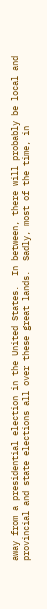away from a presidential election in the United States.  In between, there will probably be local and provincial and state elections all over these great lands.  Sadly, most of the time, in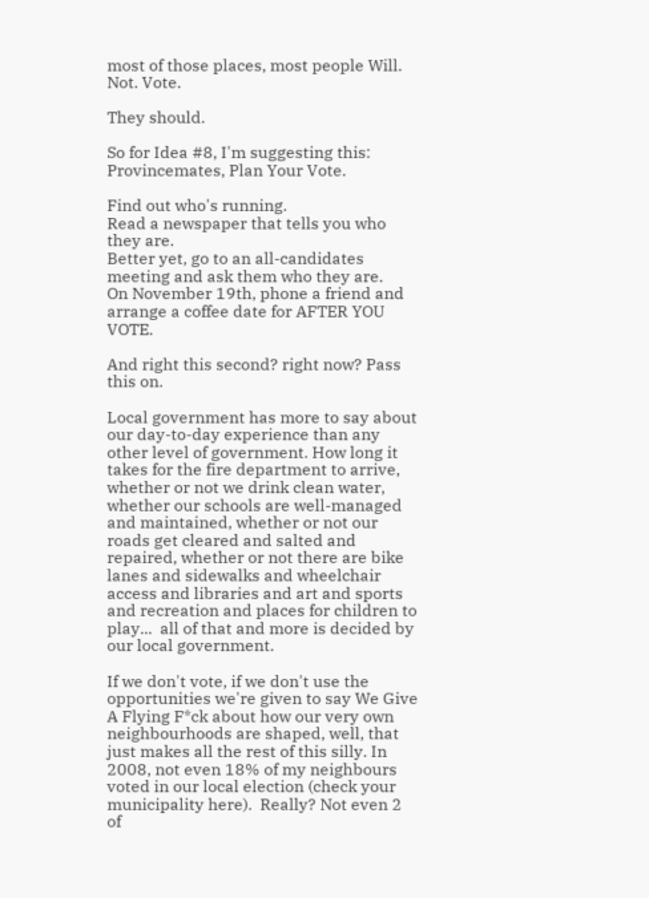most of those places, most people Will. Not. Vote.

They should.

So for Idea #8, I'm suggesting this:  Provincemates, Plan Your Vote.

Find out who's running.
Read a newspaper that tells you who they are.
Better yet, go to an all-candidates meeting and ask them who they are.
On November 19th, phone a friend and arrange a coffee date for AFTER YOU VOTE.

And right this second? right now? Pass this on.

Local government has more to say about our day-to-day experience than any other level of government. How long it takes for the fire department to arrive, whether or not we drink clean water, whether our schools are well-managed and maintained, whether or not our roads get cleared and salted and repaired, whether or not there are bike lanes and sidewalks and wheelchair access and libraries and art and sports and recreation and places for children to play...  all of that and more is decided by our local government.

If we don't vote, if we don't use the opportunities we're given to say We Give A Flying F*ck about how our very own neighbourhoods are shaped, well, that just makes all the rest of this silly. In 2008, not even 18% of my neighbours voted in our local election (check your municipality here).  Really? Not even 2 of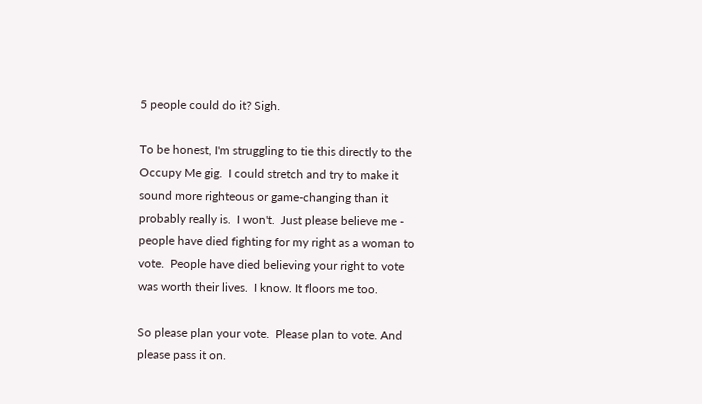5 people could do it? Sigh.

To be honest, I'm struggling to tie this directly to the Occupy Me gig.  I could stretch and try to make it sound more righteous or game-changing than it probably really is.  I won't.  Just please believe me - people have died fighting for my right as a woman to vote.  People have died believing your right to vote was worth their lives.  I know. It floors me too.

So please plan your vote.  Please plan to vote. And please pass it on.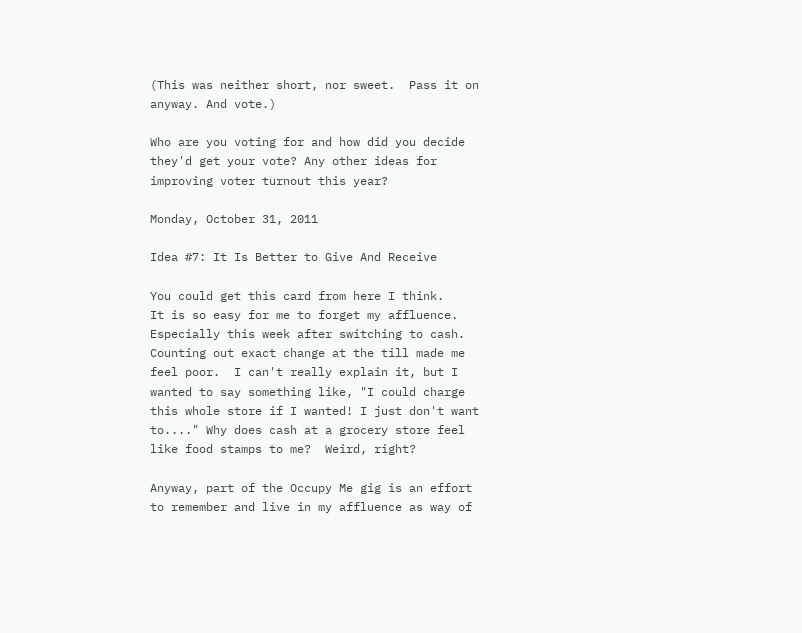(This was neither short, nor sweet.  Pass it on anyway. And vote.)

Who are you voting for and how did you decide they'd get your vote? Any other ideas for improving voter turnout this year?

Monday, October 31, 2011

Idea #7: It Is Better to Give And Receive

You could get this card from here I think.
It is so easy for me to forget my affluence.  Especially this week after switching to cash.  Counting out exact change at the till made me feel poor.  I can't really explain it, but I wanted to say something like, "I could charge this whole store if I wanted! I just don't want to...." Why does cash at a grocery store feel like food stamps to me?  Weird, right?

Anyway, part of the Occupy Me gig is an effort to remember and live in my affluence as way of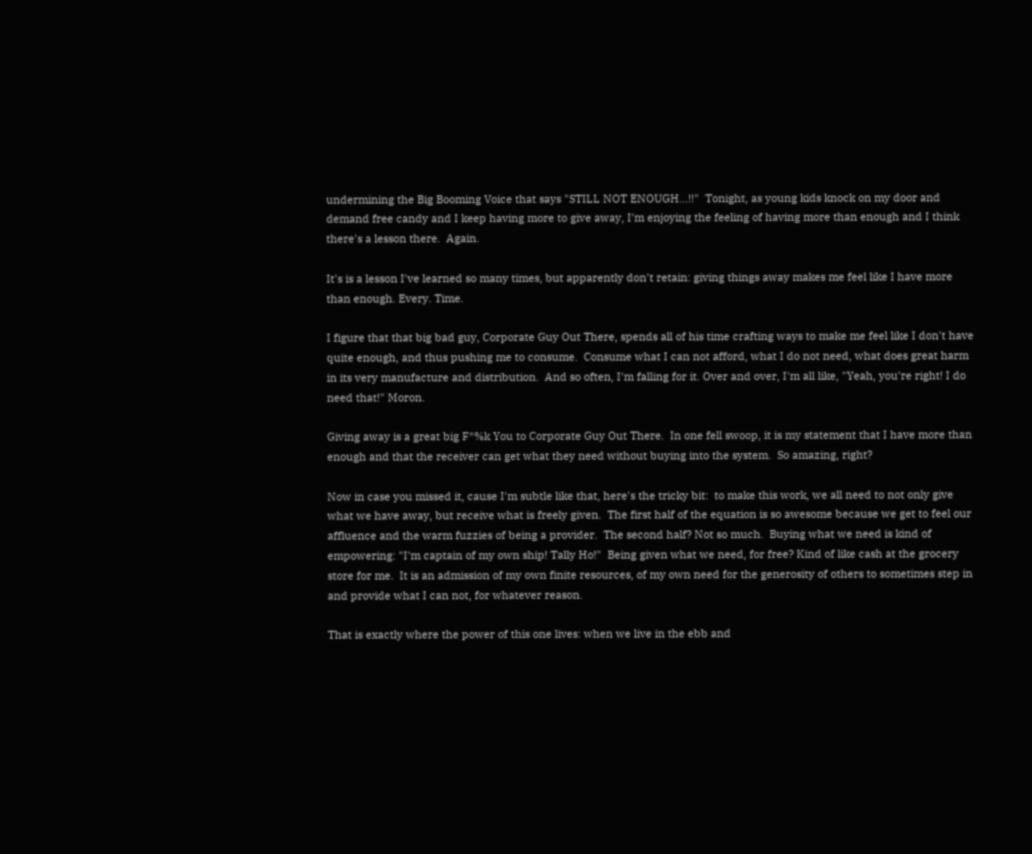undermining the Big Booming Voice that says "STILL NOT ENOUGH...!!"  Tonight, as young kids knock on my door and demand free candy and I keep having more to give away, I'm enjoying the feeling of having more than enough and I think there's a lesson there.  Again.

It's is a lesson I've learned so many times, but apparently don't retain: giving things away makes me feel like I have more than enough. Every. Time.

I figure that that big bad guy, Corporate Guy Out There, spends all of his time crafting ways to make me feel like I don't have quite enough, and thus pushing me to consume.  Consume what I can not afford, what I do not need, what does great harm in its very manufacture and distribution.  And so often, I'm falling for it. Over and over, I'm all like, "Yeah, you're right! I do need that!" Moron.

Giving away is a great big F*%k You to Corporate Guy Out There.  In one fell swoop, it is my statement that I have more than enough and that the receiver can get what they need without buying into the system.  So amazing, right?

Now in case you missed it, cause I'm subtle like that, here's the tricky bit:  to make this work, we all need to not only give what we have away, but receive what is freely given.  The first half of the equation is so awesome because we get to feel our affluence and the warm fuzzies of being a provider.  The second half? Not so much.  Buying what we need is kind of empowering: "I'm captain of my own ship! Tally Ho!"  Being given what we need, for free? Kind of like cash at the grocery store for me.  It is an admission of my own finite resources, of my own need for the generosity of others to sometimes step in and provide what I can not, for whatever reason.

That is exactly where the power of this one lives: when we live in the ebb and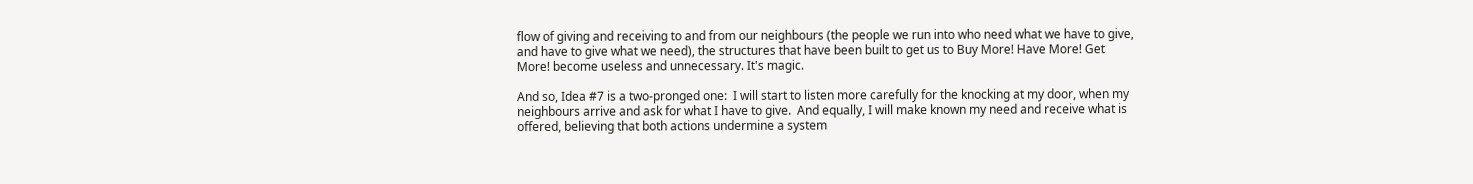flow of giving and receiving to and from our neighbours (the people we run into who need what we have to give, and have to give what we need), the structures that have been built to get us to Buy More! Have More! Get More! become useless and unnecessary. It's magic.

And so, Idea #7 is a two-pronged one:  I will start to listen more carefully for the knocking at my door, when my neighbours arrive and ask for what I have to give.  And equally, I will make known my need and receive what is offered, believing that both actions undermine a system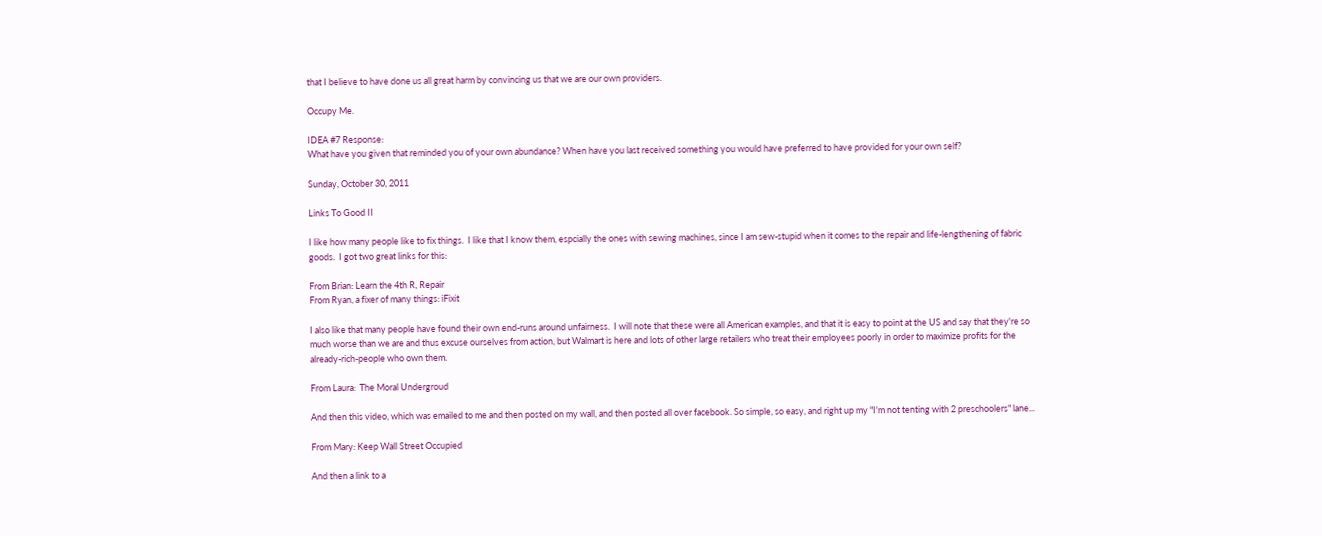that I believe to have done us all great harm by convincing us that we are our own providers.

Occupy Me.

IDEA #7 Response:
What have you given that reminded you of your own abundance? When have you last received something you would have preferred to have provided for your own self?

Sunday, October 30, 2011

Links To Good II

I like how many people like to fix things.  I like that I know them, espcially the ones with sewing machines, since I am sew-stupid when it comes to the repair and life-lengthening of fabric goods.  I got two great links for this:

From Brian: Learn the 4th R, Repair
From Ryan, a fixer of many things: iFixit

I also like that many people have found their own end-runs around unfairness.  I will note that these were all American examples, and that it is easy to point at the US and say that they're so much worse than we are and thus excuse ourselves from action, but Walmart is here and lots of other large retailers who treat their employees poorly in order to maximize profits for the already-rich-people who own them.

From Laura:  The Moral Undergroud

And then this video, which was emailed to me and then posted on my wall, and then posted all over facebook. So simple, so easy, and right up my "I'm not tenting with 2 preschoolers" lane...

From Mary: Keep Wall Street Occupied

And then a link to a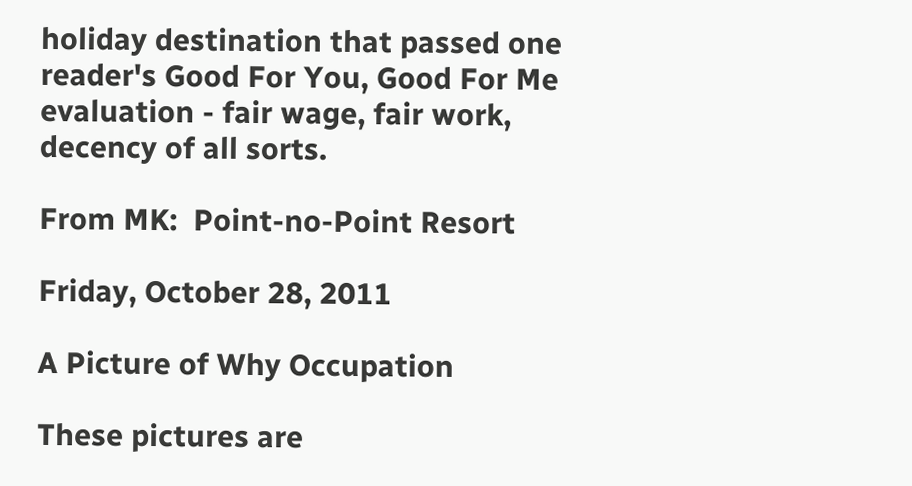holiday destination that passed one reader's Good For You, Good For Me evaluation - fair wage, fair work, decency of all sorts.

From MK:  Point-no-Point Resort

Friday, October 28, 2011

A Picture of Why Occupation

These pictures are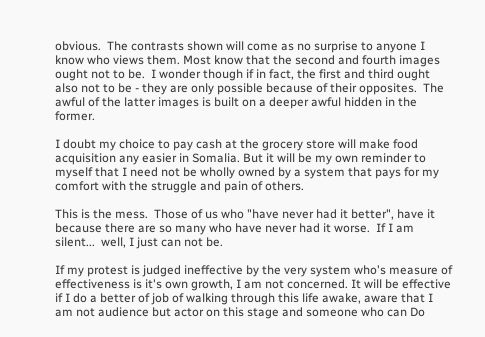obvious.  The contrasts shown will come as no surprise to anyone I know who views them. Most know that the second and fourth images ought not to be.  I wonder though if in fact, the first and third ought also not to be - they are only possible because of their opposites.  The awful of the latter images is built on a deeper awful hidden in the former.

I doubt my choice to pay cash at the grocery store will make food acquisition any easier in Somalia. But it will be my own reminder to myself that I need not be wholly owned by a system that pays for my comfort with the struggle and pain of others.

This is the mess.  Those of us who "have never had it better", have it because there are so many who have never had it worse.  If I am silent...  well, I just can not be.

If my protest is judged ineffective by the very system who's measure of effectiveness is it's own growth, I am not concerned. It will be effective if I do a better of job of walking through this life awake, aware that I am not audience but actor on this stage and someone who can Do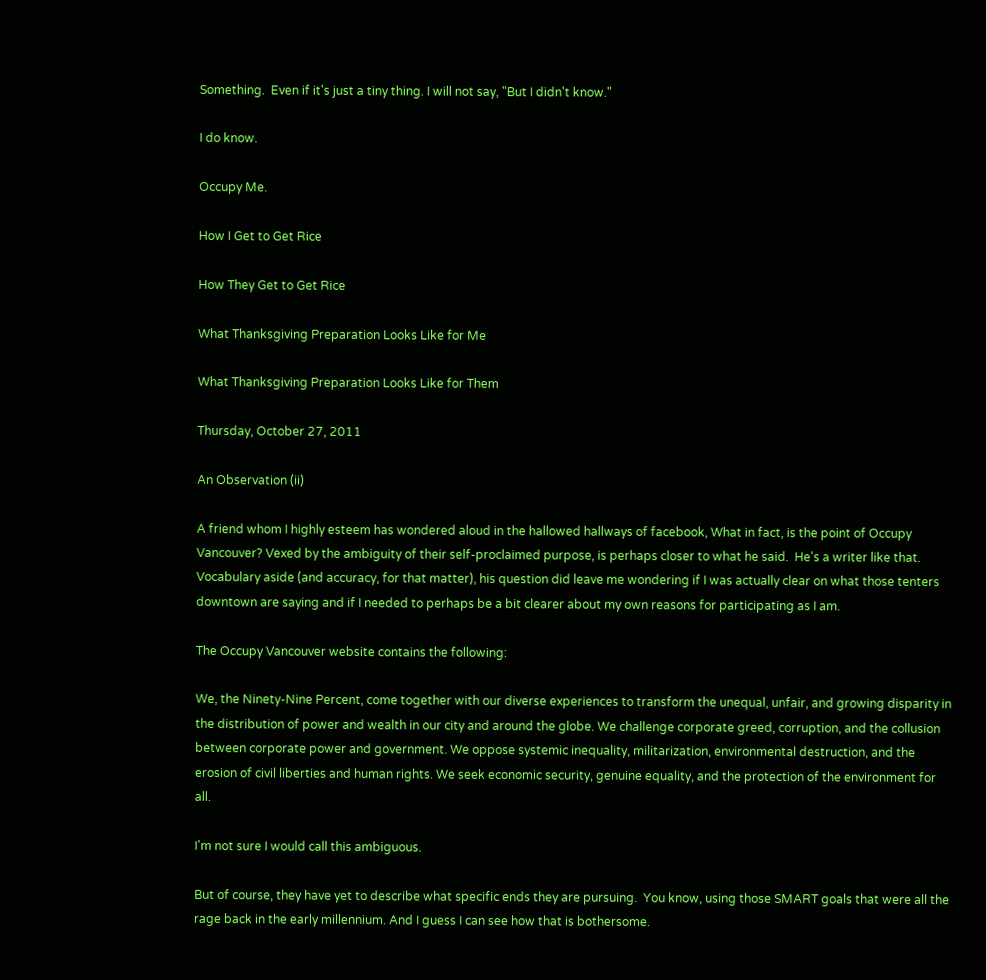Something.  Even if it's just a tiny thing. I will not say, "But I didn't know."

I do know.

Occupy Me.

How I Get to Get Rice

How They Get to Get Rice

What Thanksgiving Preparation Looks Like for Me

What Thanksgiving Preparation Looks Like for Them

Thursday, October 27, 2011

An Observation (ii)

A friend whom I highly esteem has wondered aloud in the hallowed hallways of facebook, What in fact, is the point of Occupy Vancouver? Vexed by the ambiguity of their self-proclaimed purpose, is perhaps closer to what he said.  He's a writer like that.  Vocabulary aside (and accuracy, for that matter), his question did leave me wondering if I was actually clear on what those tenters downtown are saying and if I needed to perhaps be a bit clearer about my own reasons for participating as I am.

The Occupy Vancouver website contains the following:

We, the Ninety-Nine Percent, come together with our diverse experiences to transform the unequal, unfair, and growing disparity in the distribution of power and wealth in our city and around the globe. We challenge corporate greed, corruption, and the collusion between corporate power and government. We oppose systemic inequality, militarization, environmental destruction, and the erosion of civil liberties and human rights. We seek economic security, genuine equality, and the protection of the environment for all.

I'm not sure I would call this ambiguous.

But of course, they have yet to describe what specific ends they are pursuing.  You know, using those SMART goals that were all the rage back in the early millennium. And I guess I can see how that is bothersome.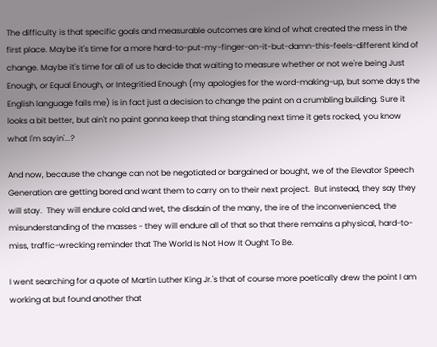The difficulty is that specific goals and measurable outcomes are kind of what created the mess in the first place. Maybe it's time for a more hard-to-put-my-finger-on-it-but-damn-this-feels-different kind of change. Maybe it's time for all of us to decide that waiting to measure whether or not we're being Just Enough, or Equal Enough, or Integritied Enough (my apologies for the word-making-up, but some days the English language fails me) is in fact just a decision to change the paint on a crumbling building. Sure it looks a bit better, but ain't no paint gonna keep that thing standing next time it gets rocked, you know what I'm sayin'...?

And now, because the change can not be negotiated or bargained or bought, we of the Elevator Speech Generation are getting bored and want them to carry on to their next project.  But instead, they say they will stay.  They will endure cold and wet, the disdain of the many, the ire of the inconvenienced, the misunderstanding of the masses - they will endure all of that so that there remains a physical, hard-to-miss, traffic-wrecking reminder that The World Is Not How It Ought To Be.

I went searching for a quote of Martin Luther King Jr.'s that of course more poetically drew the point I am working at but found another that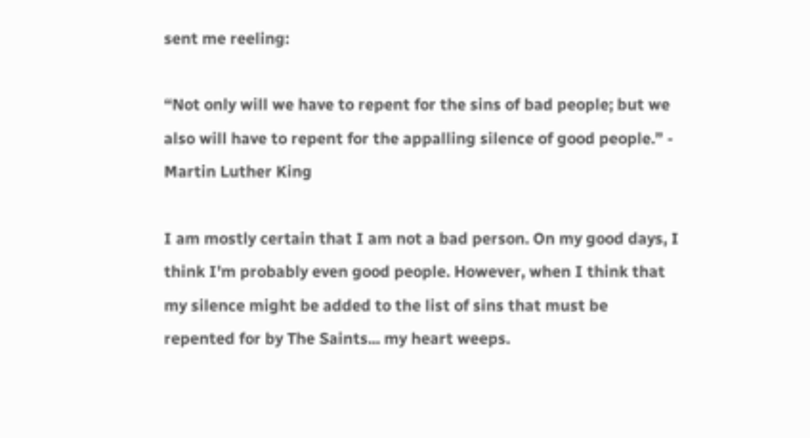sent me reeling:

“Not only will we have to repent for the sins of bad people; but we also will have to repent for the appalling silence of good people.” - Martin Luther King

I am mostly certain that I am not a bad person. On my good days, I think I'm probably even good people. However, when I think that my silence might be added to the list of sins that must be repented for by The Saints... my heart weeps.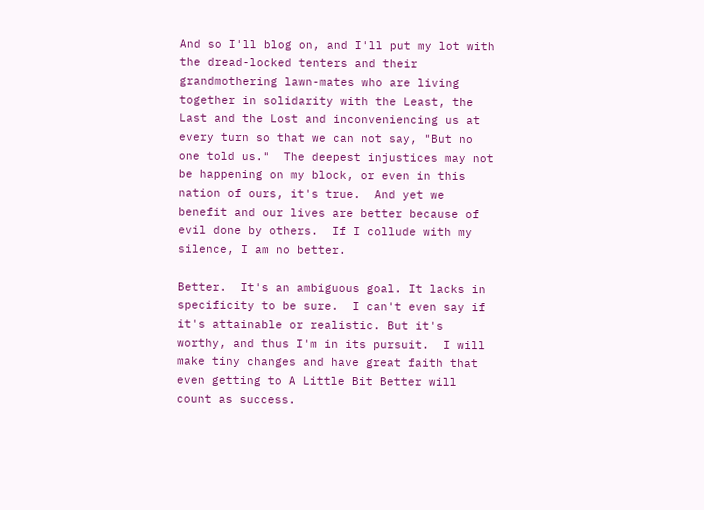And so I'll blog on, and I'll put my lot with the dread-locked tenters and their grandmothering lawn-mates who are living together in solidarity with the Least, the Last and the Lost and inconveniencing us at every turn so that we can not say, "But no one told us."  The deepest injustices may not be happening on my block, or even in this nation of ours, it's true.  And yet we benefit and our lives are better because of evil done by others.  If I collude with my silence, I am no better.

Better.  It's an ambiguous goal. It lacks in specificity to be sure.  I can't even say if it's attainable or realistic. But it's worthy, and thus I'm in its pursuit.  I will make tiny changes and have great faith that even getting to A Little Bit Better will count as success.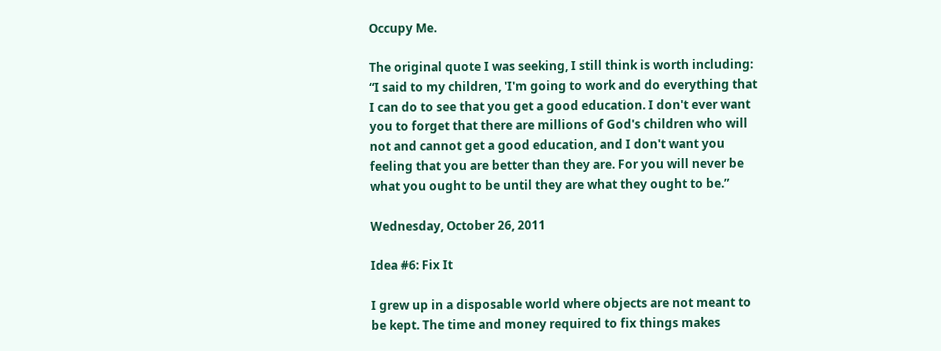Occupy Me.

The original quote I was seeking, I still think is worth including: “I said to my children, 'I'm going to work and do everything that I can do to see that you get a good education. I don't ever want you to forget that there are millions of God's children who will not and cannot get a good education, and I don't want you feeling that you are better than they are. For you will never be what you ought to be until they are what they ought to be.”

Wednesday, October 26, 2011

Idea #6: Fix It

I grew up in a disposable world where objects are not meant to be kept. The time and money required to fix things makes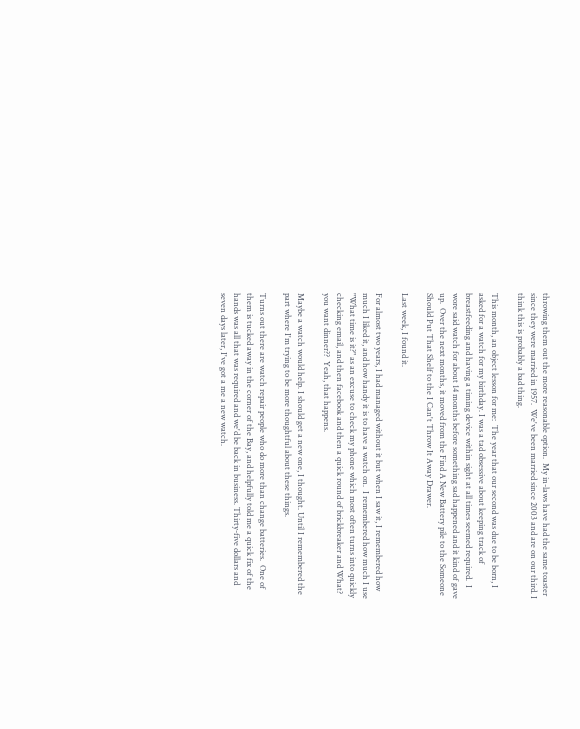throwing them out the more reasonable option.  My in-laws have had the same toaster since they were married in 1957.  We've been married since 2003 and are on our third. I think this is probably a bad thing.

This month, an object lesson for me:  The year that our second was due to be born, I asked for a watch for my birthday. I was a tad obsessive about keeping track of breastfeeding and having a timing device within sight at all times seemed required.  I wore said watch for about 14 months before something sad happened and it kind of gave up.  Over the next months, it moved from the Find A New Battery pile to the Someone Should Put That Shelf to the I Can't Throw It Away Drawer.

Last week, I found it.

For almost two years, I had managed without it but when I saw it, I remembered how much I liked it, and how handy it is to have a watch on.  I remembered how much I use "What time is it?" as an excuse to check my phone which most often turns into quickly checking email, and then facebook and then a quick round of brickbreaker and What? you want dinner??  Yeah, that happens.

Maybe a watch would help. I should get a new one, I thought. Until I remembered the part where I'm trying to be more thoughtful about these things.

Turns out there are watch repair people who do more than change batteries.  One of them is tucked away in the corner of the Bay, and helpfully told me a quick fix of the hands was all that was required and we'd be back in business. Thirty-five dollars and seven days later, I've got a me a new watch.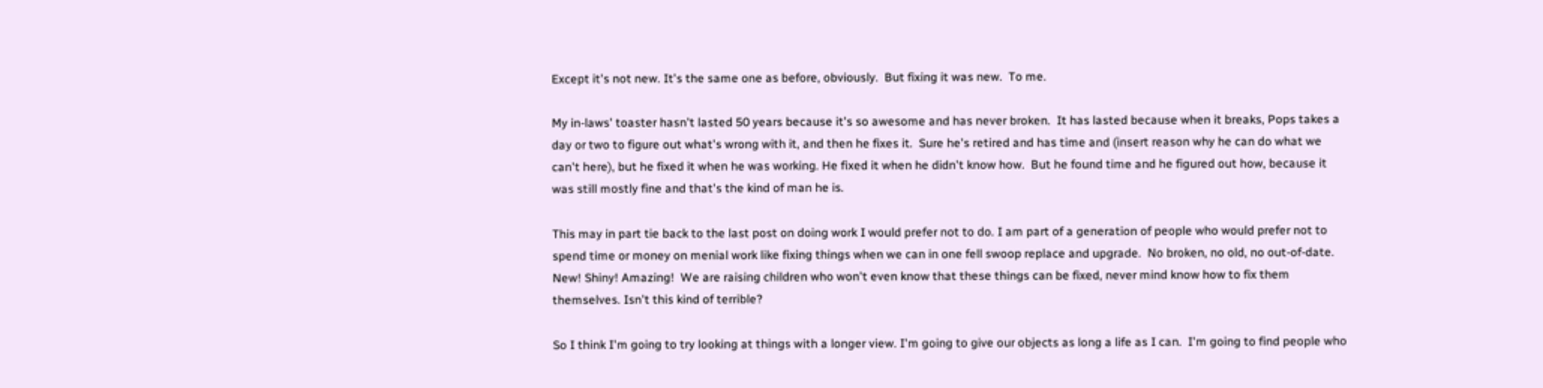Except it's not new. It's the same one as before, obviously.  But fixing it was new.  To me.

My in-laws' toaster hasn't lasted 50 years because it's so awesome and has never broken.  It has lasted because when it breaks, Pops takes a day or two to figure out what's wrong with it, and then he fixes it.  Sure he's retired and has time and (insert reason why he can do what we can't here), but he fixed it when he was working. He fixed it when he didn't know how.  But he found time and he figured out how, because it was still mostly fine and that's the kind of man he is.

This may in part tie back to the last post on doing work I would prefer not to do. I am part of a generation of people who would prefer not to spend time or money on menial work like fixing things when we can in one fell swoop replace and upgrade.  No broken, no old, no out-of-date.  New! Shiny! Amazing!  We are raising children who won't even know that these things can be fixed, never mind know how to fix them themselves. Isn't this kind of terrible?

So I think I'm going to try looking at things with a longer view. I'm going to give our objects as long a life as I can.  I'm going to find people who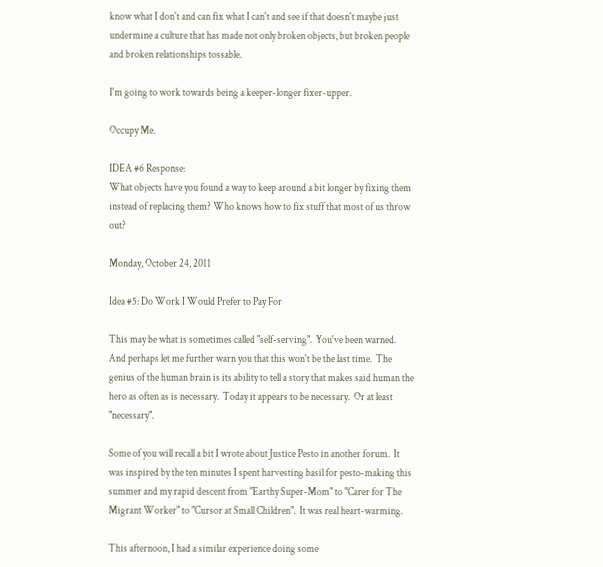know what I don't and can fix what I can't and see if that doesn't maybe just undermine a culture that has made not only broken objects, but broken people and broken relationships tossable.

I'm going to work towards being a keeper-longer fixer-upper.

Occupy Me.

IDEA #6 Response:
What objects have you found a way to keep around a bit longer by fixing them instead of replacing them? Who knows how to fix stuff that most of us throw out?

Monday, October 24, 2011

Idea #5: Do Work I Would Prefer to Pay For

This may be what is sometimes called "self-serving".  You've been warned.  And perhaps let me further warn you that this won't be the last time.  The genius of the human brain is its ability to tell a story that makes said human the hero as often as is necessary.  Today it appears to be necessary.  Or at least "necessary".

Some of you will recall a bit I wrote about Justice Pesto in another forum.  It was inspired by the ten minutes I spent harvesting basil for pesto-making this summer and my rapid descent from "Earthy Super-Mom" to "Carer for The Migrant Worker" to "Cursor at Small Children".  It was real heart-warming.

This afternoon, I had a similar experience doing some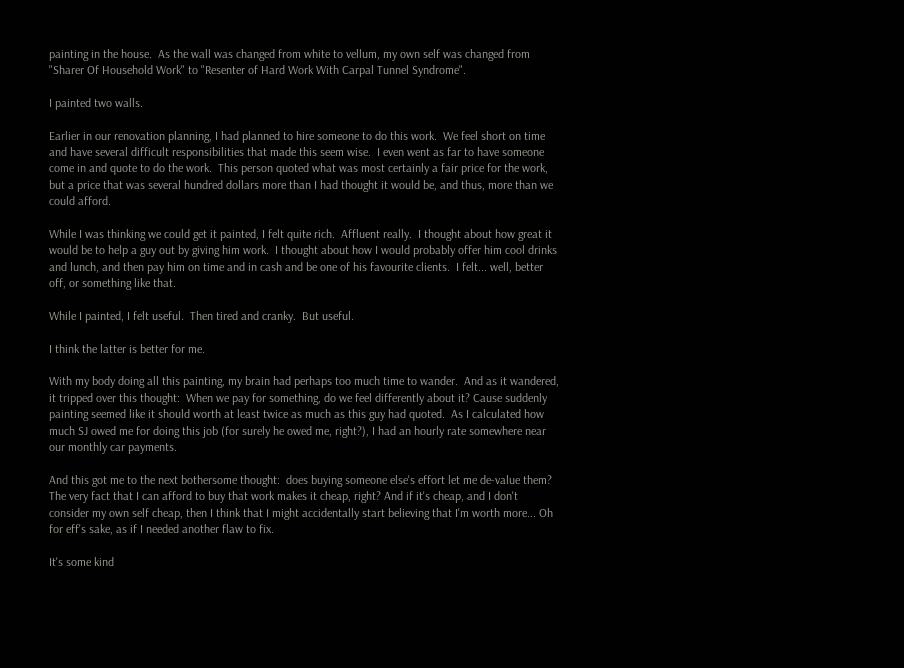painting in the house.  As the wall was changed from white to vellum, my own self was changed from "Sharer Of Household Work" to "Resenter of Hard Work With Carpal Tunnel Syndrome".

I painted two walls.

Earlier in our renovation planning, I had planned to hire someone to do this work.  We feel short on time and have several difficult responsibilities that made this seem wise.  I even went as far to have someone come in and quote to do the work.  This person quoted what was most certainly a fair price for the work, but a price that was several hundred dollars more than I had thought it would be, and thus, more than we could afford.

While I was thinking we could get it painted, I felt quite rich.  Affluent really.  I thought about how great it would be to help a guy out by giving him work.  I thought about how I would probably offer him cool drinks and lunch, and then pay him on time and in cash and be one of his favourite clients.  I felt... well, better off, or something like that.

While I painted, I felt useful.  Then tired and cranky.  But useful.

I think the latter is better for me.

With my body doing all this painting, my brain had perhaps too much time to wander.  And as it wandered, it tripped over this thought:  When we pay for something, do we feel differently about it? Cause suddenly painting seemed like it should worth at least twice as much as this guy had quoted.  As I calculated how much SJ owed me for doing this job (for surely he owed me, right?), I had an hourly rate somewhere near our monthly car payments.

And this got me to the next bothersome thought:  does buying someone else's effort let me de-value them?  The very fact that I can afford to buy that work makes it cheap, right? And if it's cheap, and I don't consider my own self cheap, then I think that I might accidentally start believing that I'm worth more... Oh for eff's sake, as if I needed another flaw to fix.

It's some kind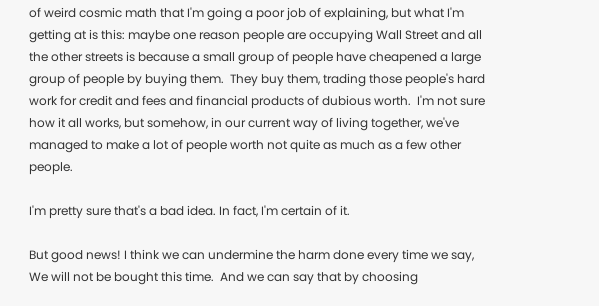of weird cosmic math that I'm going a poor job of explaining, but what I'm getting at is this: maybe one reason people are occupying Wall Street and all the other streets is because a small group of people have cheapened a large group of people by buying them.  They buy them, trading those people's hard work for credit and fees and financial products of dubious worth.  I'm not sure how it all works, but somehow, in our current way of living together, we've managed to make a lot of people worth not quite as much as a few other people.

I'm pretty sure that's a bad idea. In fact, I'm certain of it.

But good news! I think we can undermine the harm done every time we say, We will not be bought this time.  And we can say that by choosing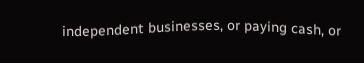independent businesses, or paying cash, or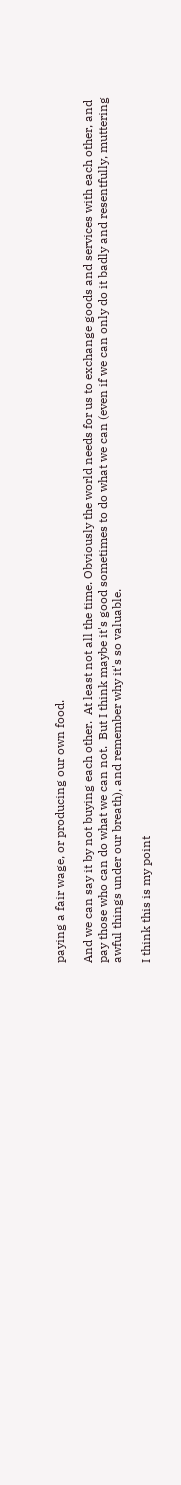paying a fair wage, or producing our own food.

And we can say it by not buying each other.  At least not all the time. Obviously the world needs for us to exchange goods and services with each other, and pay those who can do what we can not.  But I think maybe it's good sometimes to do what we can (even if we can only do it badly and resentfully, muttering awful things under our breath), and remember why it's so valuable.

I think this is my point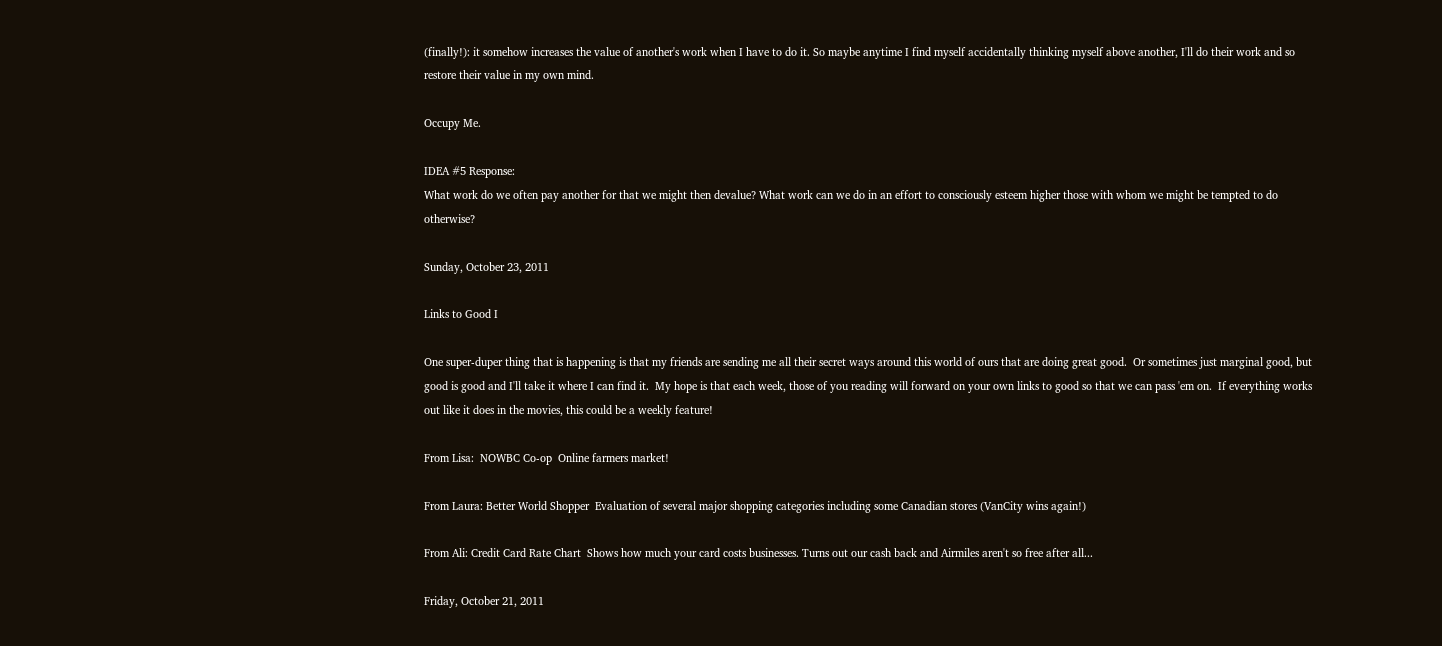(finally!): it somehow increases the value of another's work when I have to do it. So maybe anytime I find myself accidentally thinking myself above another, I'll do their work and so restore their value in my own mind.

Occupy Me.

IDEA #5 Response:
What work do we often pay another for that we might then devalue? What work can we do in an effort to consciously esteem higher those with whom we might be tempted to do otherwise?

Sunday, October 23, 2011

Links to Good I

One super-duper thing that is happening is that my friends are sending me all their secret ways around this world of ours that are doing great good.  Or sometimes just marginal good, but good is good and I'll take it where I can find it.  My hope is that each week, those of you reading will forward on your own links to good so that we can pass 'em on.  If everything works out like it does in the movies, this could be a weekly feature!

From Lisa:  NOWBC Co-op  Online farmers market!

From Laura: Better World Shopper  Evaluation of several major shopping categories including some Canadian stores (VanCity wins again!)

From Ali: Credit Card Rate Chart  Shows how much your card costs businesses. Turns out our cash back and Airmiles aren't so free after all...

Friday, October 21, 2011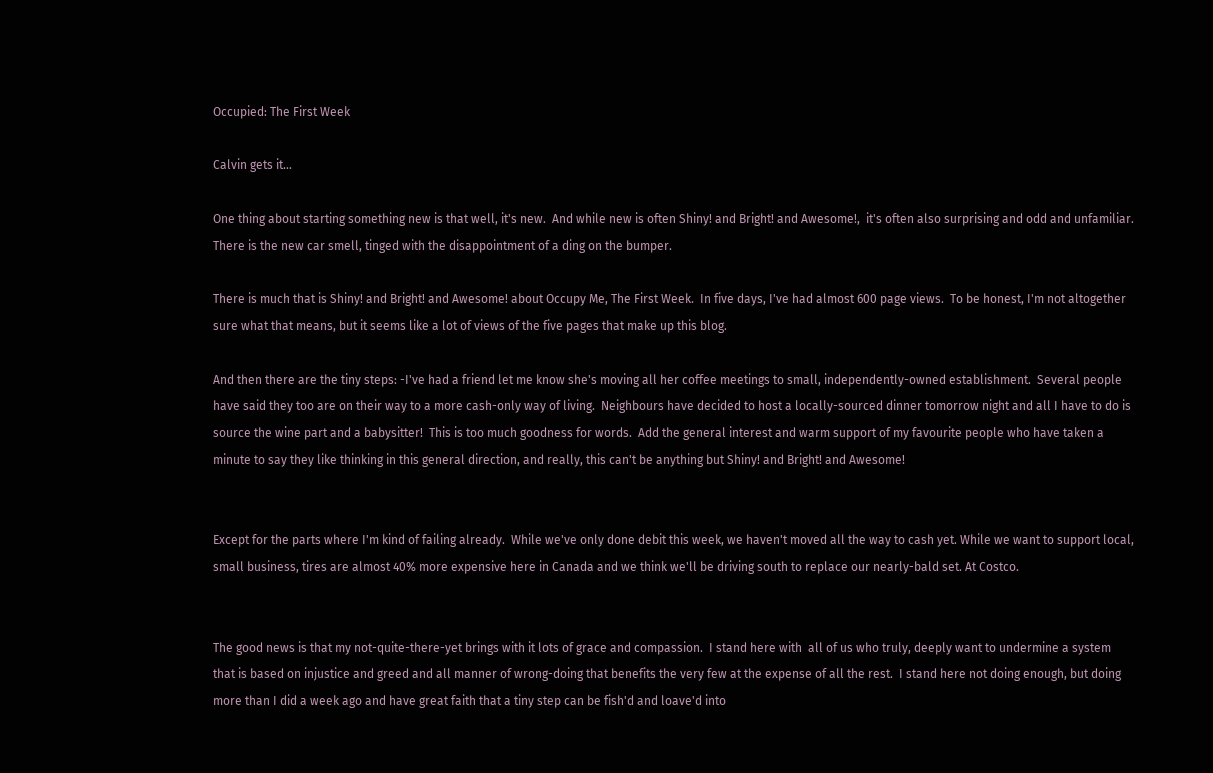Occupied: The First Week

Calvin gets it...

One thing about starting something new is that well, it's new.  And while new is often Shiny! and Bright! and Awesome!,  it's often also surprising and odd and unfamiliar.  There is the new car smell, tinged with the disappointment of a ding on the bumper.

There is much that is Shiny! and Bright! and Awesome! about Occupy Me, The First Week.  In five days, I've had almost 600 page views.  To be honest, I'm not altogether sure what that means, but it seems like a lot of views of the five pages that make up this blog.

And then there are the tiny steps: -I've had a friend let me know she's moving all her coffee meetings to small, independently-owned establishment.  Several people have said they too are on their way to a more cash-only way of living.  Neighbours have decided to host a locally-sourced dinner tomorrow night and all I have to do is source the wine part and a babysitter!  This is too much goodness for words.  Add the general interest and warm support of my favourite people who have taken a minute to say they like thinking in this general direction, and really, this can't be anything but Shiny! and Bright! and Awesome!


Except for the parts where I'm kind of failing already.  While we've only done debit this week, we haven't moved all the way to cash yet. While we want to support local, small business, tires are almost 40% more expensive here in Canada and we think we'll be driving south to replace our nearly-bald set. At Costco.


The good news is that my not-quite-there-yet brings with it lots of grace and compassion.  I stand here with  all of us who truly, deeply want to undermine a system that is based on injustice and greed and all manner of wrong-doing that benefits the very few at the expense of all the rest.  I stand here not doing enough, but doing more than I did a week ago and have great faith that a tiny step can be fish'd and loave'd into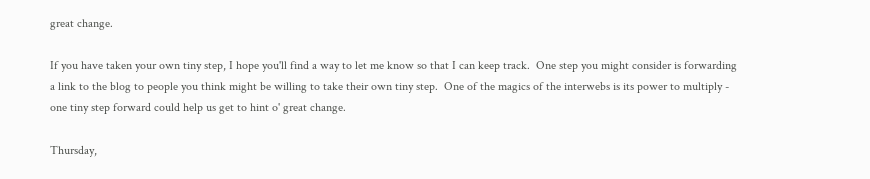great change.

If you have taken your own tiny step, I hope you'll find a way to let me know so that I can keep track.  One step you might consider is forwarding a link to the blog to people you think might be willing to take their own tiny step.  One of the magics of the interwebs is its power to multiply - one tiny step forward could help us get to hint o' great change.

Thursday,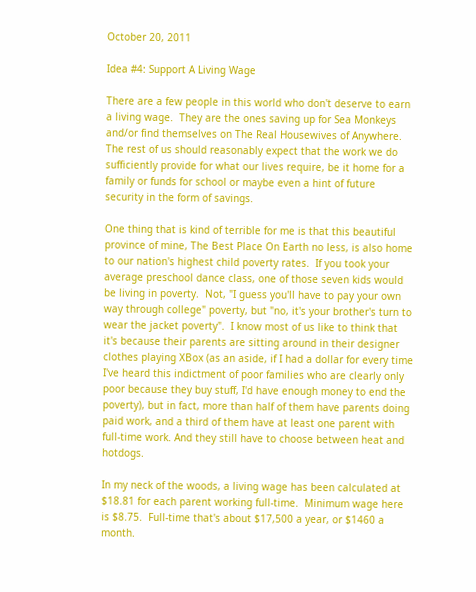October 20, 2011

Idea #4: Support A Living Wage

There are a few people in this world who don't deserve to earn a living wage.  They are the ones saving up for Sea Monkeys and/or find themselves on The Real Housewives of Anywhere. The rest of us should reasonably expect that the work we do sufficiently provide for what our lives require, be it home for a family or funds for school or maybe even a hint of future security in the form of savings.

One thing that is kind of terrible for me is that this beautiful province of mine, The Best Place On Earth no less, is also home to our nation's highest child poverty rates.  If you took your average preschool dance class, one of those seven kids would be living in poverty.  Not, "I guess you'll have to pay your own way through college" poverty, but "no, it's your brother's turn to wear the jacket poverty".  I know most of us like to think that it's because their parents are sitting around in their designer clothes playing XBox (as an aside, if I had a dollar for every time I've heard this indictment of poor families who are clearly only poor because they buy stuff, I'd have enough money to end the poverty), but in fact, more than half of them have parents doing paid work, and a third of them have at least one parent with full-time work. And they still have to choose between heat and hotdogs.

In my neck of the woods, a living wage has been calculated at $18.81 for each parent working full-time.  Minimum wage here is $8.75.  Full-time that's about $17,500 a year, or $1460 a month.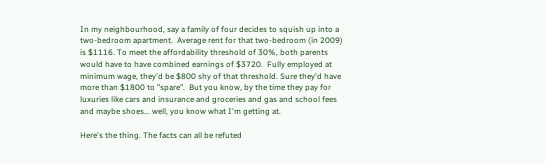In my neighbourhood, say a family of four decides to squish up into a two-bedroom apartment.  Average rent for that two-bedroom (in 2009) is $1116. To meet the affordability threshold of 30%, both parents would have to have combined earnings of $3720.  Fully employed at minimum wage, they'd be $800 shy of that threshold. Sure they'd have more than $1800 to "spare".  But you know, by the time they pay for luxuries like cars and insurance and groceries and gas and school fees and maybe shoes... well, you know what I'm getting at.

Here's the thing. The facts can all be refuted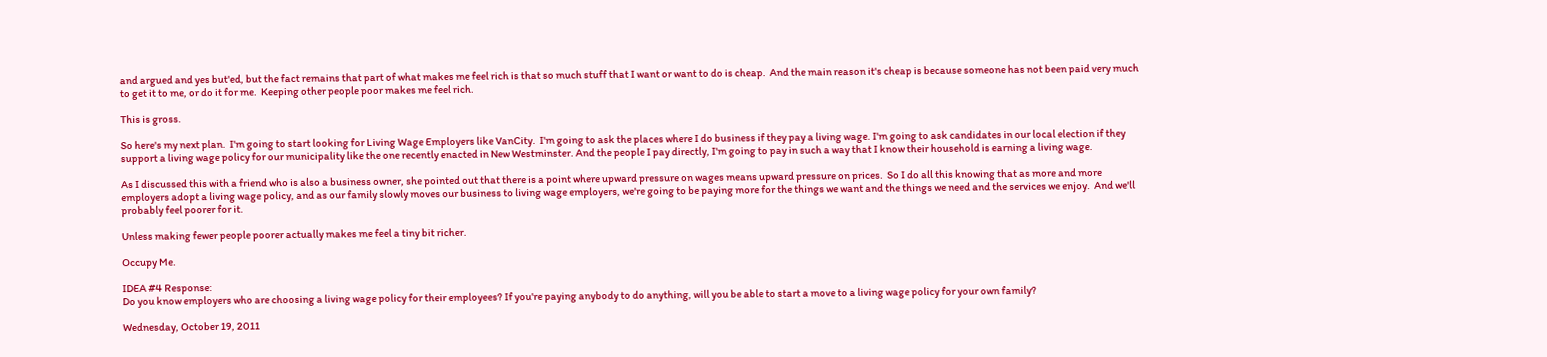and argued and yes but'ed, but the fact remains that part of what makes me feel rich is that so much stuff that I want or want to do is cheap.  And the main reason it's cheap is because someone has not been paid very much to get it to me, or do it for me.  Keeping other people poor makes me feel rich.

This is gross.

So here's my next plan.  I'm going to start looking for Living Wage Employers like VanCity.  I'm going to ask the places where I do business if they pay a living wage. I'm going to ask candidates in our local election if they support a living wage policy for our municipality like the one recently enacted in New Westminster. And the people I pay directly, I'm going to pay in such a way that I know their household is earning a living wage.

As I discussed this with a friend who is also a business owner, she pointed out that there is a point where upward pressure on wages means upward pressure on prices.  So I do all this knowing that as more and more employers adopt a living wage policy, and as our family slowly moves our business to living wage employers, we're going to be paying more for the things we want and the things we need and the services we enjoy.  And we'll probably feel poorer for it.

Unless making fewer people poorer actually makes me feel a tiny bit richer.

Occupy Me.

IDEA #4 Response:
Do you know employers who are choosing a living wage policy for their employees? If you're paying anybody to do anything, will you be able to start a move to a living wage policy for your own family?

Wednesday, October 19, 2011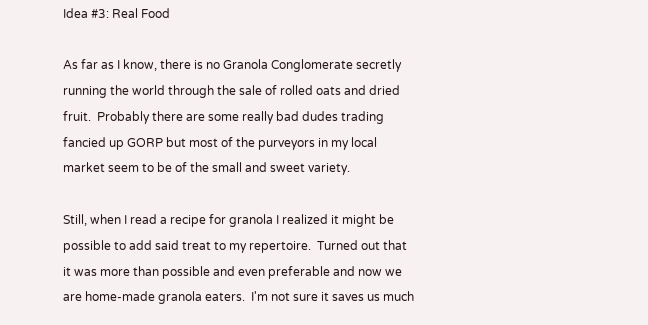Idea #3: Real Food

As far as I know, there is no Granola Conglomerate secretly running the world through the sale of rolled oats and dried fruit.  Probably there are some really bad dudes trading fancied up GORP but most of the purveyors in my local market seem to be of the small and sweet variety.

Still, when I read a recipe for granola I realized it might be possible to add said treat to my repertoire.  Turned out that it was more than possible and even preferable and now we are home-made granola eaters.  I'm not sure it saves us much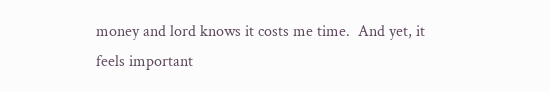money and lord knows it costs me time.  And yet, it feels important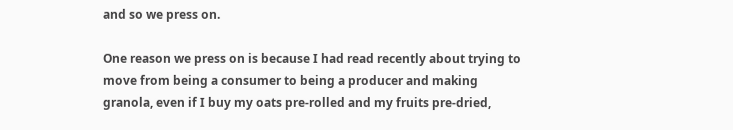and so we press on.

One reason we press on is because I had read recently about trying to move from being a consumer to being a producer and making granola, even if I buy my oats pre-rolled and my fruits pre-dried,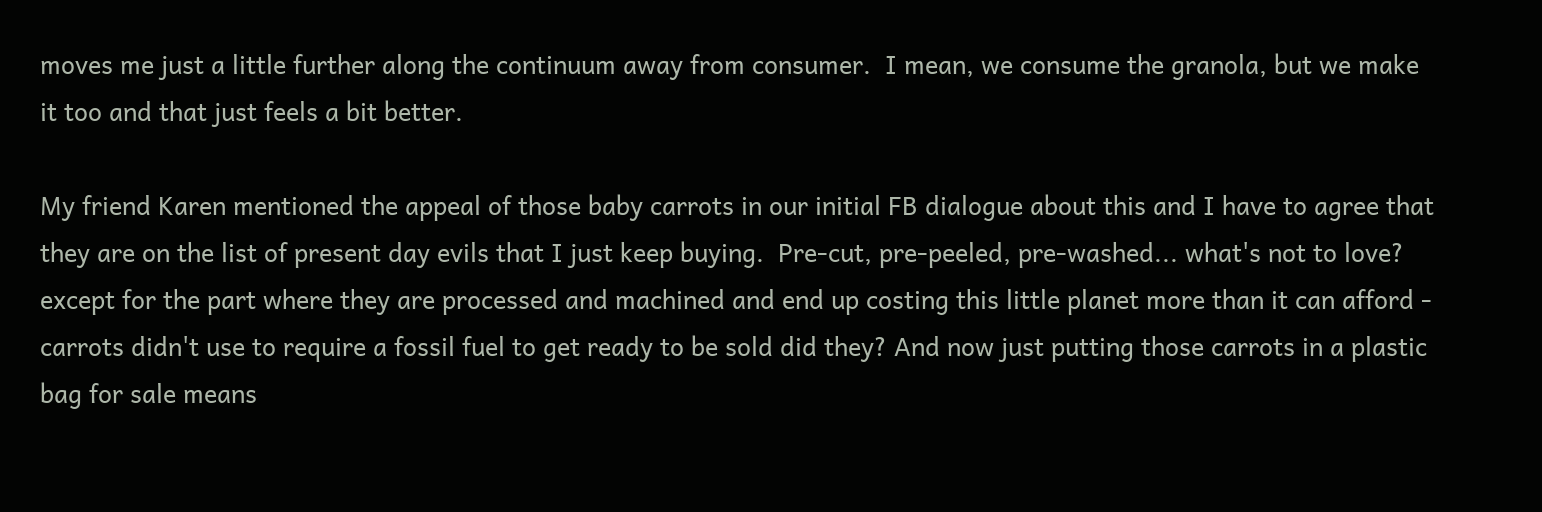moves me just a little further along the continuum away from consumer.  I mean, we consume the granola, but we make it too and that just feels a bit better.

My friend Karen mentioned the appeal of those baby carrots in our initial FB dialogue about this and I have to agree that they are on the list of present day evils that I just keep buying.  Pre-cut, pre-peeled, pre-washed... what's not to love? except for the part where they are processed and machined and end up costing this little planet more than it can afford - carrots didn't use to require a fossil fuel to get ready to be sold did they? And now just putting those carrots in a plastic bag for sale means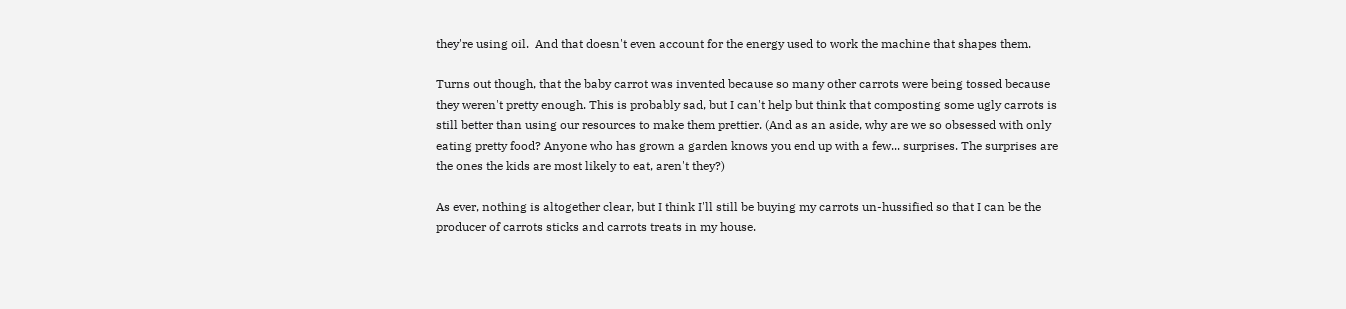they're using oil.  And that doesn't even account for the energy used to work the machine that shapes them.

Turns out though, that the baby carrot was invented because so many other carrots were being tossed because they weren't pretty enough. This is probably sad, but I can't help but think that composting some ugly carrots is still better than using our resources to make them prettier. (And as an aside, why are we so obsessed with only eating pretty food? Anyone who has grown a garden knows you end up with a few... surprises. The surprises are the ones the kids are most likely to eat, aren't they?)

As ever, nothing is altogether clear, but I think I'll still be buying my carrots un-hussified so that I can be the producer of carrots sticks and carrots treats in my house.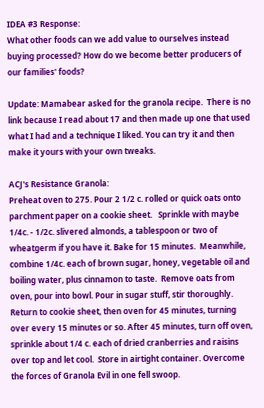IDEA #3 Response:
What other foods can we add value to ourselves instead buying processed? How do we become better producers of our families' foods?

Update: Mamabear asked for the granola recipe.  There is no link because I read about 17 and then made up one that used what I had and a technique I liked. You can try it and then make it yours with your own tweaks.

ACJ's Resistance Granola:
Preheat oven to 275. Pour 2 1/2 c. rolled or quick oats onto parchment paper on a cookie sheet.   Sprinkle with maybe 1/4c. - 1/2c. slivered almonds, a tablespoon or two of wheatgerm if you have it. Bake for 15 minutes.  Meanwhile, combine 1/4c. each of brown sugar, honey, vegetable oil and boiling water, plus cinnamon to taste.  Remove oats from oven, pour into bowl. Pour in sugar stuff, stir thoroughly. Return to cookie sheet, then oven for 45 minutes, turning over every 15 minutes or so. After 45 minutes, turn off oven, sprinkle about 1/4 c. each of dried cranberries and raisins over top and let cool.  Store in airtight container. Overcome the forces of Granola Evil in one fell swoop.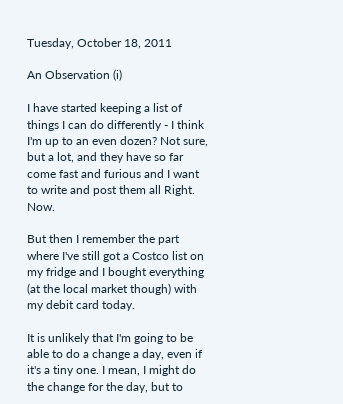Tuesday, October 18, 2011

An Observation (i)

I have started keeping a list of things I can do differently - I think I'm up to an even dozen? Not sure, but a lot, and they have so far come fast and furious and I want to write and post them all Right. Now.

But then I remember the part where I've still got a Costco list on my fridge and I bought everything (at the local market though) with my debit card today.

It is unlikely that I'm going to be able to do a change a day, even if it's a tiny one. I mean, I might do the change for the day, but to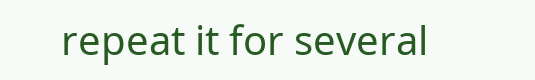repeat it for several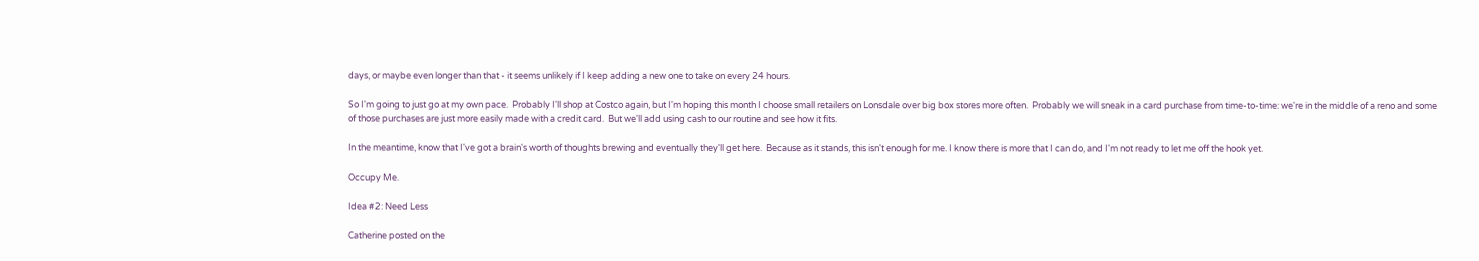days, or maybe even longer than that - it seems unlikely if I keep adding a new one to take on every 24 hours.

So I'm going to just go at my own pace.  Probably I'll shop at Costco again, but I'm hoping this month I choose small retailers on Lonsdale over big box stores more often.  Probably we will sneak in a card purchase from time-to-time: we're in the middle of a reno and some of those purchases are just more easily made with a credit card.  But we'll add using cash to our routine and see how it fits.

In the meantime, know that I've got a brain's worth of thoughts brewing and eventually they'll get here.  Because as it stands, this isn't enough for me. I know there is more that I can do, and I'm not ready to let me off the hook yet.

Occupy Me.

Idea #2: Need Less

Catherine posted on the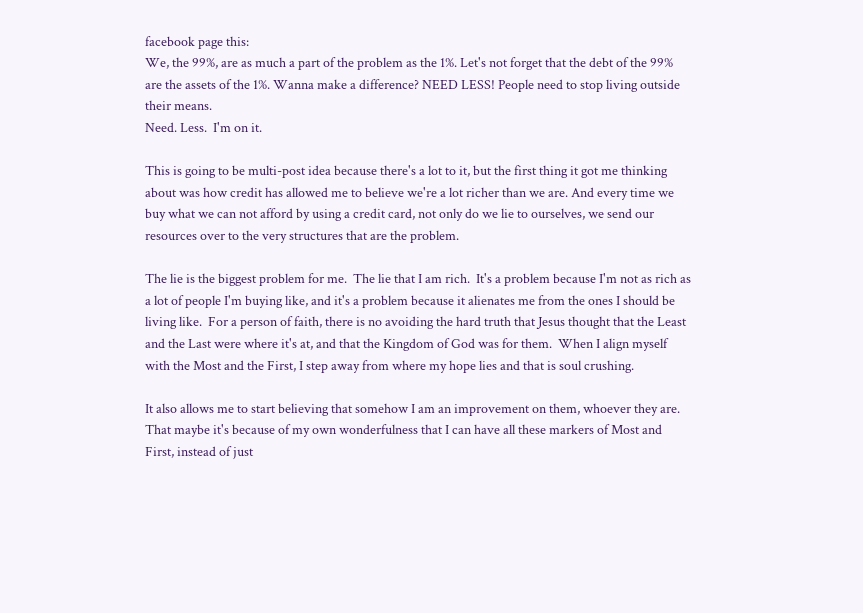facebook page this:
We, the 99%, are as much a part of the problem as the 1%. Let's not forget that the debt of the 99% are the assets of the 1%. Wanna make a difference? NEED LESS! People need to stop living outside their means.
Need. Less.  I'm on it.

This is going to be multi-post idea because there's a lot to it, but the first thing it got me thinking about was how credit has allowed me to believe we're a lot richer than we are. And every time we buy what we can not afford by using a credit card, not only do we lie to ourselves, we send our resources over to the very structures that are the problem.

The lie is the biggest problem for me.  The lie that I am rich.  It's a problem because I'm not as rich as a lot of people I'm buying like, and it's a problem because it alienates me from the ones I should be living like.  For a person of faith, there is no avoiding the hard truth that Jesus thought that the Least and the Last were where it's at, and that the Kingdom of God was for them.  When I align myself with the Most and the First, I step away from where my hope lies and that is soul crushing.

It also allows me to start believing that somehow I am an improvement on them, whoever they are.  That maybe it's because of my own wonderfulness that I can have all these markers of Most and First, instead of just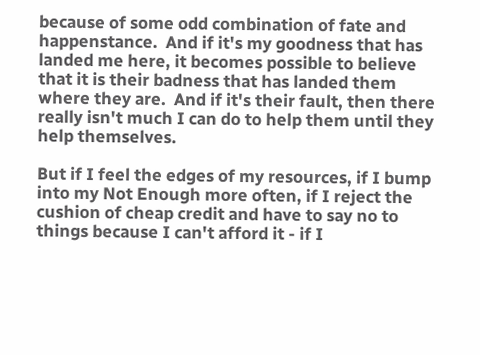because of some odd combination of fate and happenstance.  And if it's my goodness that has landed me here, it becomes possible to believe that it is their badness that has landed them where they are.  And if it's their fault, then there really isn't much I can do to help them until they help themselves.

But if I feel the edges of my resources, if I bump into my Not Enough more often, if I reject the cushion of cheap credit and have to say no to things because I can't afford it - if I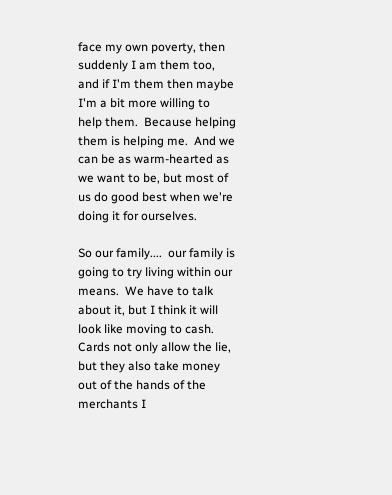face my own poverty, then suddenly I am them too, and if I'm them then maybe I'm a bit more willing to help them.  Because helping them is helping me.  And we can be as warm-hearted as we want to be, but most of us do good best when we're doing it for ourselves.

So our family....  our family is going to try living within our means.  We have to talk about it, but I think it will look like moving to cash.  Cards not only allow the lie, but they also take money out of the hands of the merchants I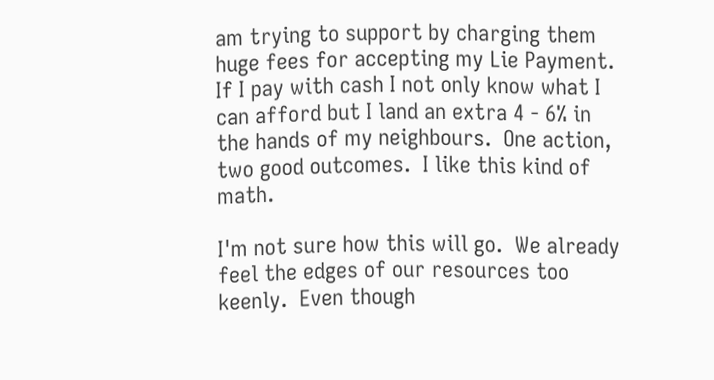am trying to support by charging them huge fees for accepting my Lie Payment.  If I pay with cash I not only know what I can afford but I land an extra 4 - 6% in the hands of my neighbours.  One action, two good outcomes.  I like this kind of math.

I'm not sure how this will go.  We already feel the edges of our resources too keenly.  Even though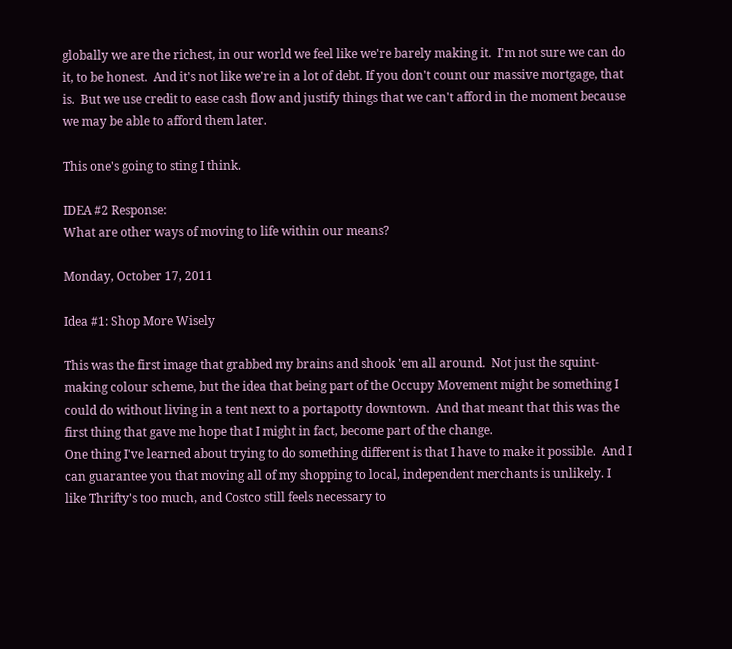globally we are the richest, in our world we feel like we're barely making it.  I'm not sure we can do it, to be honest.  And it's not like we're in a lot of debt. If you don't count our massive mortgage, that is.  But we use credit to ease cash flow and justify things that we can't afford in the moment because we may be able to afford them later.

This one's going to sting I think.

IDEA #2 Response:
What are other ways of moving to life within our means?

Monday, October 17, 2011

Idea #1: Shop More Wisely

This was the first image that grabbed my brains and shook 'em all around.  Not just the squint-making colour scheme, but the idea that being part of the Occupy Movement might be something I could do without living in a tent next to a portapotty downtown.  And that meant that this was the first thing that gave me hope that I might in fact, become part of the change.
One thing I've learned about trying to do something different is that I have to make it possible.  And I can guarantee you that moving all of my shopping to local, independent merchants is unlikely. I like Thrifty's too much, and Costco still feels necessary to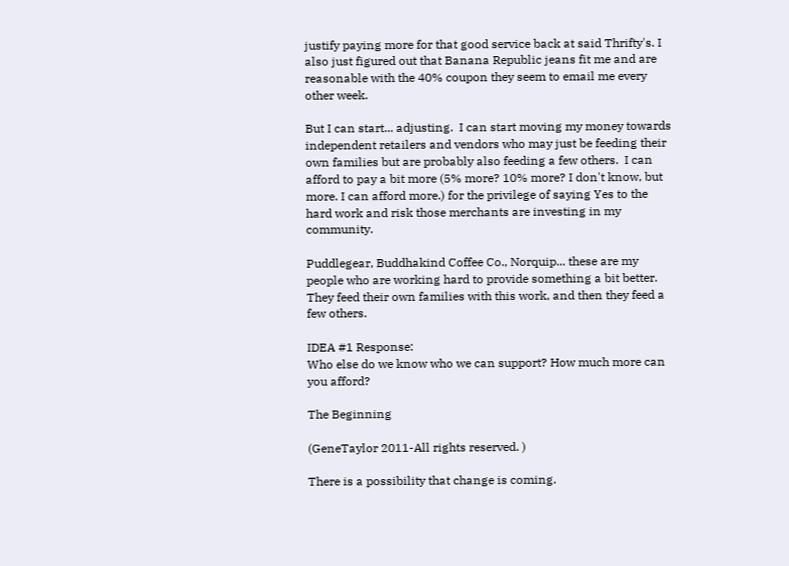justify paying more for that good service back at said Thrifty's. I also just figured out that Banana Republic jeans fit me and are reasonable with the 40% coupon they seem to email me every other week.

But I can start... adjusting.  I can start moving my money towards independent retailers and vendors who may just be feeding their own families but are probably also feeding a few others.  I can afford to pay a bit more (5% more? 10% more? I don't know, but more. I can afford more.) for the privilege of saying Yes to the hard work and risk those merchants are investing in my community.

Puddlegear, Buddhakind Coffee Co., Norquip... these are my people who are working hard to provide something a bit better.  They feed their own families with this work, and then they feed a few others.

IDEA #1 Response:
Who else do we know who we can support? How much more can you afford?

The Beginning

(GeneTaylor 2011-All rights reserved. )

There is a possibility that change is coming.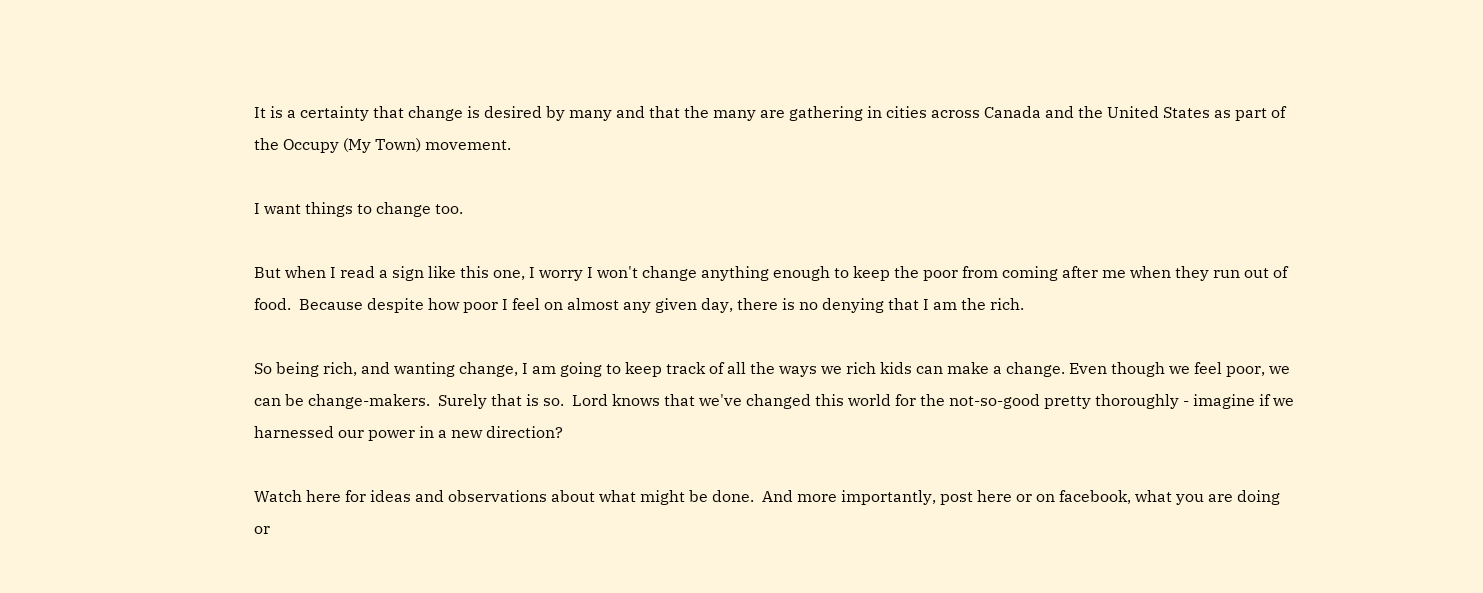It is a certainty that change is desired by many and that the many are gathering in cities across Canada and the United States as part of the Occupy (My Town) movement.

I want things to change too.

But when I read a sign like this one, I worry I won't change anything enough to keep the poor from coming after me when they run out of food.  Because despite how poor I feel on almost any given day, there is no denying that I am the rich.

So being rich, and wanting change, I am going to keep track of all the ways we rich kids can make a change. Even though we feel poor, we can be change-makers.  Surely that is so.  Lord knows that we've changed this world for the not-so-good pretty thoroughly - imagine if we harnessed our power in a new direction?

Watch here for ideas and observations about what might be done.  And more importantly, post here or on facebook, what you are doing or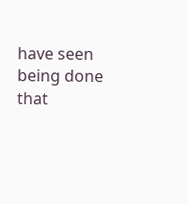have seen being done that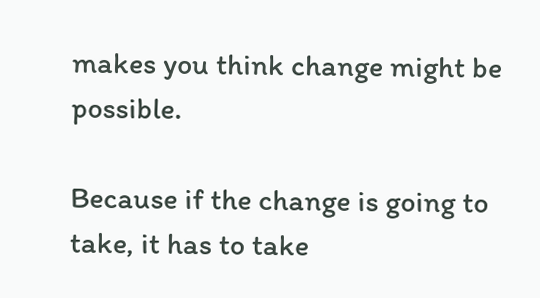makes you think change might be possible.

Because if the change is going to take, it has to take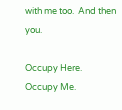with me too.  And then you.

Occupy Here.
Occupy Me.